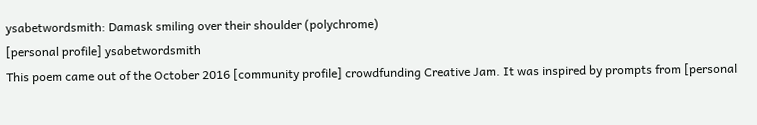ysabetwordsmith: Damask smiling over their shoulder (polychrome)
[personal profile] ysabetwordsmith
This poem came out of the October 2016 [community profile] crowdfunding Creative Jam. It was inspired by prompts from [personal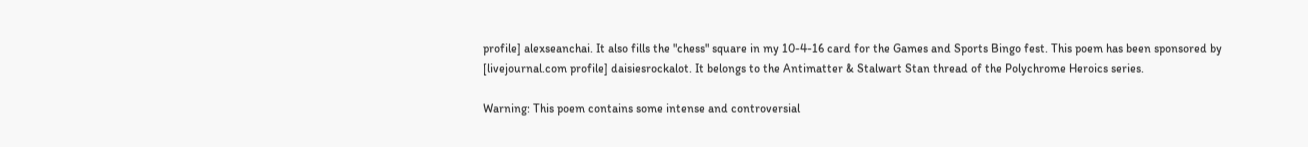profile] alexseanchai. It also fills the "chess" square in my 10-4-16 card for the Games and Sports Bingo fest. This poem has been sponsored by [livejournal.com profile] daisiesrockalot. It belongs to the Antimatter & Stalwart Stan thread of the Polychrome Heroics series.

Warning: This poem contains some intense and controversial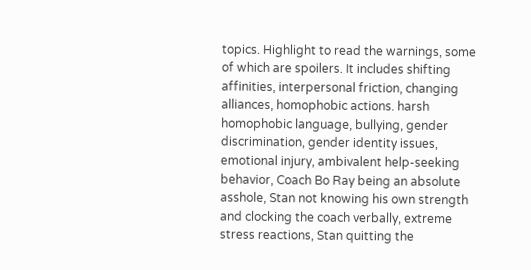topics. Highlight to read the warnings, some of which are spoilers. It includes shifting affinities, interpersonal friction, changing alliances, homophobic actions. harsh homophobic language, bullying, gender discrimination, gender identity issues, emotional injury, ambivalent help-seeking behavior, Coach Bo Ray being an absolute asshole, Stan not knowing his own strength and clocking the coach verbally, extreme stress reactions, Stan quitting the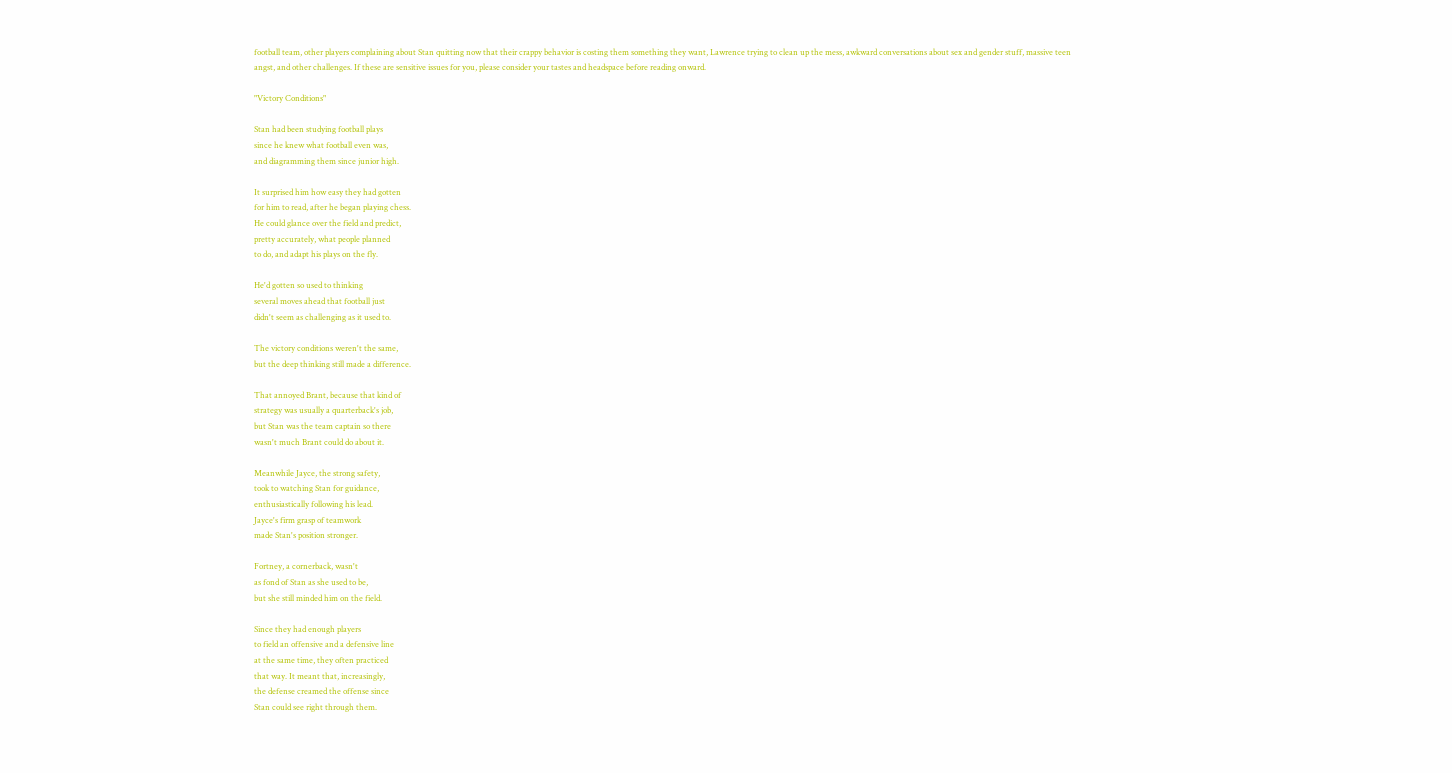football team, other players complaining about Stan quitting now that their crappy behavior is costing them something they want, Lawrence trying to clean up the mess, awkward conversations about sex and gender stuff, massive teen angst, and other challenges. If these are sensitive issues for you, please consider your tastes and headspace before reading onward.

"Victory Conditions"

Stan had been studying football plays
since he knew what football even was,
and diagramming them since junior high.

It surprised him how easy they had gotten
for him to read, after he began playing chess.
He could glance over the field and predict,
pretty accurately, what people planned
to do, and adapt his plays on the fly.

He'd gotten so used to thinking
several moves ahead that football just
didn't seem as challenging as it used to.

The victory conditions weren't the same,
but the deep thinking still made a difference.

That annoyed Brant, because that kind of
strategy was usually a quarterback's job,
but Stan was the team captain so there
wasn't much Brant could do about it.

Meanwhile Jayce, the strong safety,
took to watching Stan for guidance,
enthusiastically following his lead.
Jayce's firm grasp of teamwork
made Stan's position stronger.

Fortney, a cornerback, wasn't
as fond of Stan as she used to be,
but she still minded him on the field.

Since they had enough players
to field an offensive and a defensive line
at the same time, they often practiced
that way. It meant that, increasingly,
the defense creamed the offense since
Stan could see right through them.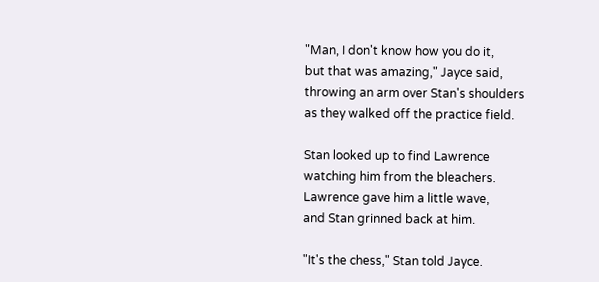"Man, I don't know how you do it,
but that was amazing," Jayce said,
throwing an arm over Stan's shoulders
as they walked off the practice field.

Stan looked up to find Lawrence
watching him from the bleachers.
Lawrence gave him a little wave,
and Stan grinned back at him.

"It's the chess," Stan told Jayce.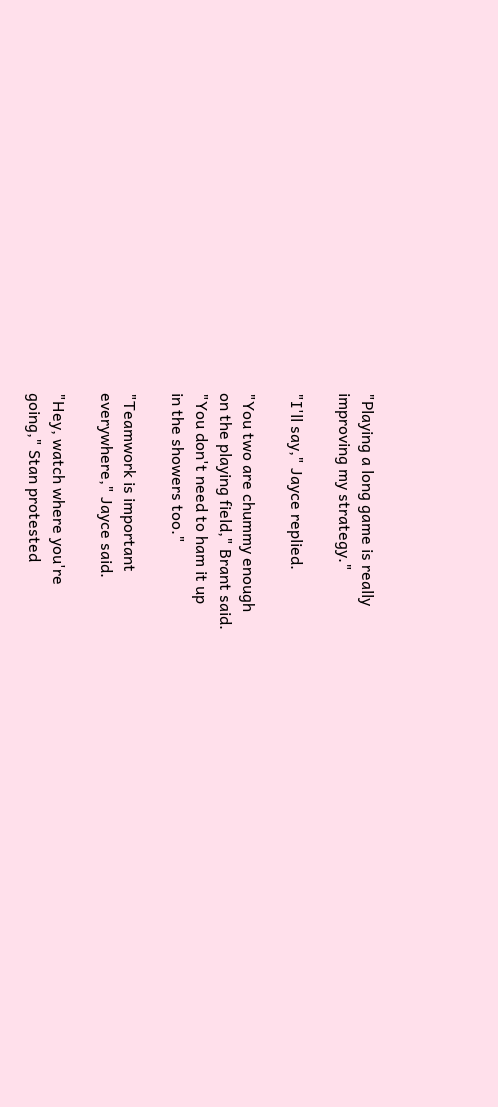"Playing a long game is really
improving my strategy."

"I'll say," Jayce replied.

"You two are chummy enough
on the playing field," Brant said.
"You don't need to ham it up
in the showers too."

"Teamwork is important
everywhere," Jayce said.

"Hey, watch where you're
going," Stan protested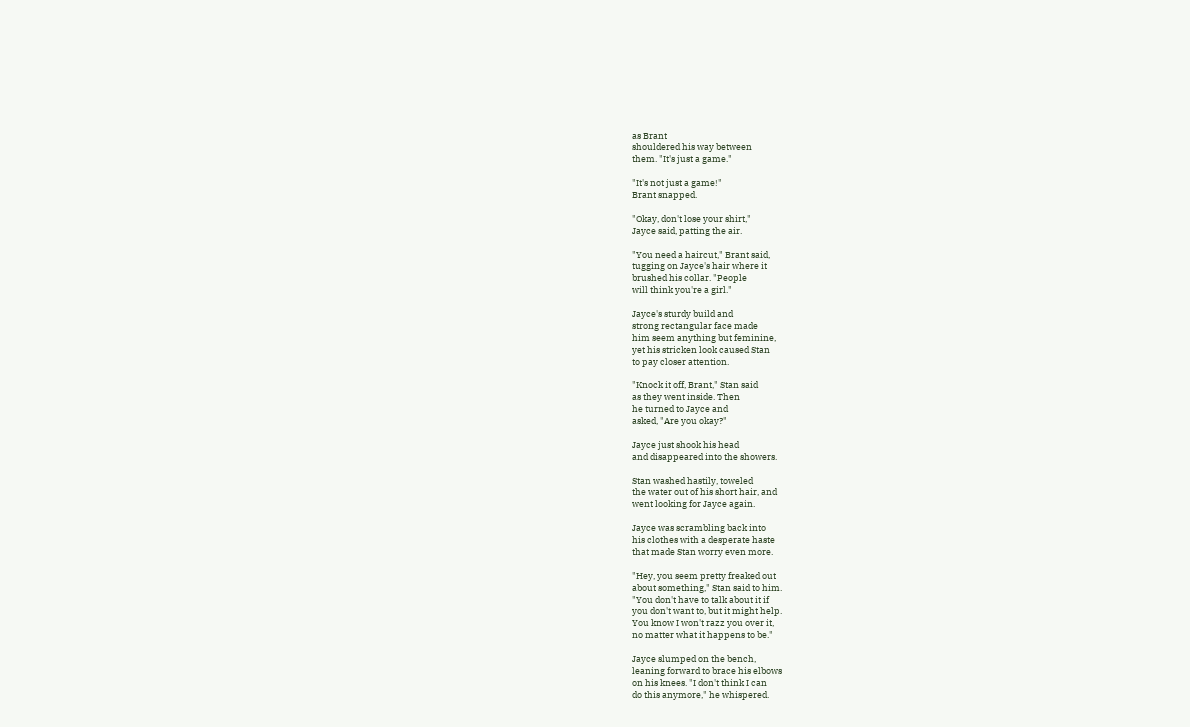as Brant
shouldered his way between
them. "It's just a game."

"It's not just a game!"
Brant snapped.

"Okay, don't lose your shirt,"
Jayce said, patting the air.

"You need a haircut," Brant said,
tugging on Jayce's hair where it
brushed his collar. "People
will think you're a girl."

Jayce's sturdy build and
strong rectangular face made
him seem anything but feminine,
yet his stricken look caused Stan
to pay closer attention.

"Knock it off, Brant," Stan said
as they went inside. Then
he turned to Jayce and
asked, "Are you okay?"

Jayce just shook his head
and disappeared into the showers.

Stan washed hastily, toweled
the water out of his short hair, and
went looking for Jayce again.

Jayce was scrambling back into
his clothes with a desperate haste
that made Stan worry even more.

"Hey, you seem pretty freaked out
about something," Stan said to him.
"You don't have to talk about it if
you don't want to, but it might help.
You know I won't razz you over it,
no matter what it happens to be."

Jayce slumped on the bench,
leaning forward to brace his elbows
on his knees. "I don't think I can
do this anymore," he whispered.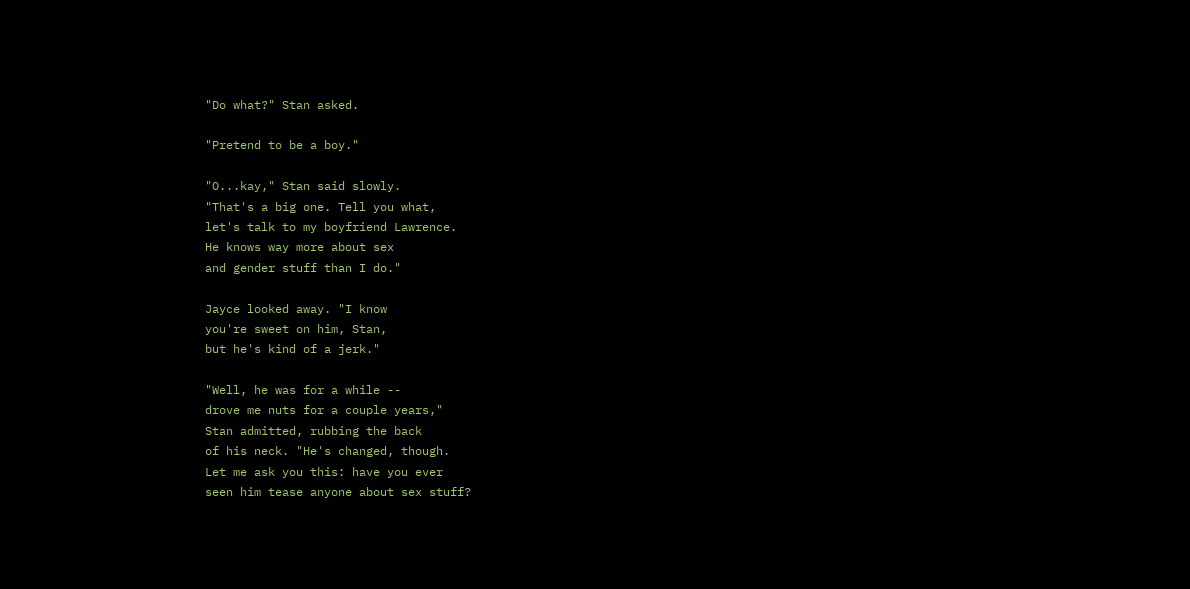"Do what?" Stan asked.

"Pretend to be a boy."

"O...kay," Stan said slowly.
"That's a big one. Tell you what,
let's talk to my boyfriend Lawrence.
He knows way more about sex
and gender stuff than I do."

Jayce looked away. "I know
you're sweet on him, Stan,
but he's kind of a jerk."

"Well, he was for a while --
drove me nuts for a couple years,"
Stan admitted, rubbing the back
of his neck. "He's changed, though.
Let me ask you this: have you ever
seen him tease anyone about sex stuff?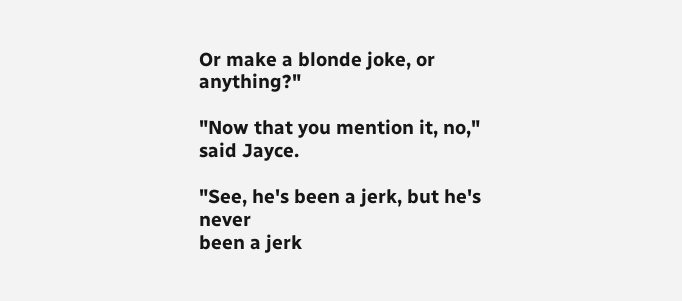Or make a blonde joke, or anything?"

"Now that you mention it, no," said Jayce.

"See, he's been a jerk, but he's never
been a jerk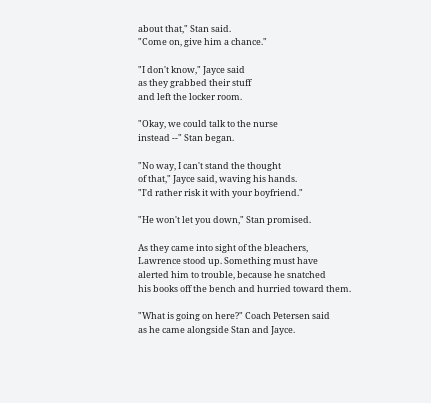about that," Stan said.
"Come on, give him a chance."

"I don't know," Jayce said
as they grabbed their stuff
and left the locker room.

"Okay, we could talk to the nurse
instead --" Stan began.

"No way, I can't stand the thought
of that," Jayce said, waving his hands.
"I'd rather risk it with your boyfriend."

"He won't let you down," Stan promised.

As they came into sight of the bleachers,
Lawrence stood up. Something must have
alerted him to trouble, because he snatched
his books off the bench and hurried toward them.

"What is going on here?" Coach Petersen said
as he came alongside Stan and Jayce.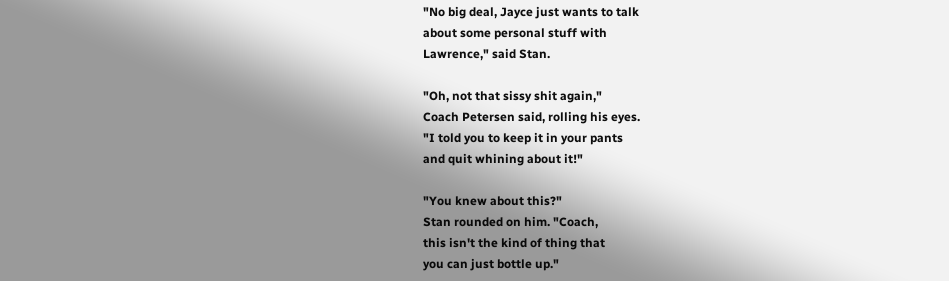"No big deal, Jayce just wants to talk
about some personal stuff with
Lawrence," said Stan.

"Oh, not that sissy shit again,"
Coach Petersen said, rolling his eyes.
"I told you to keep it in your pants
and quit whining about it!"

"You knew about this?"
Stan rounded on him. "Coach,
this isn't the kind of thing that
you can just bottle up."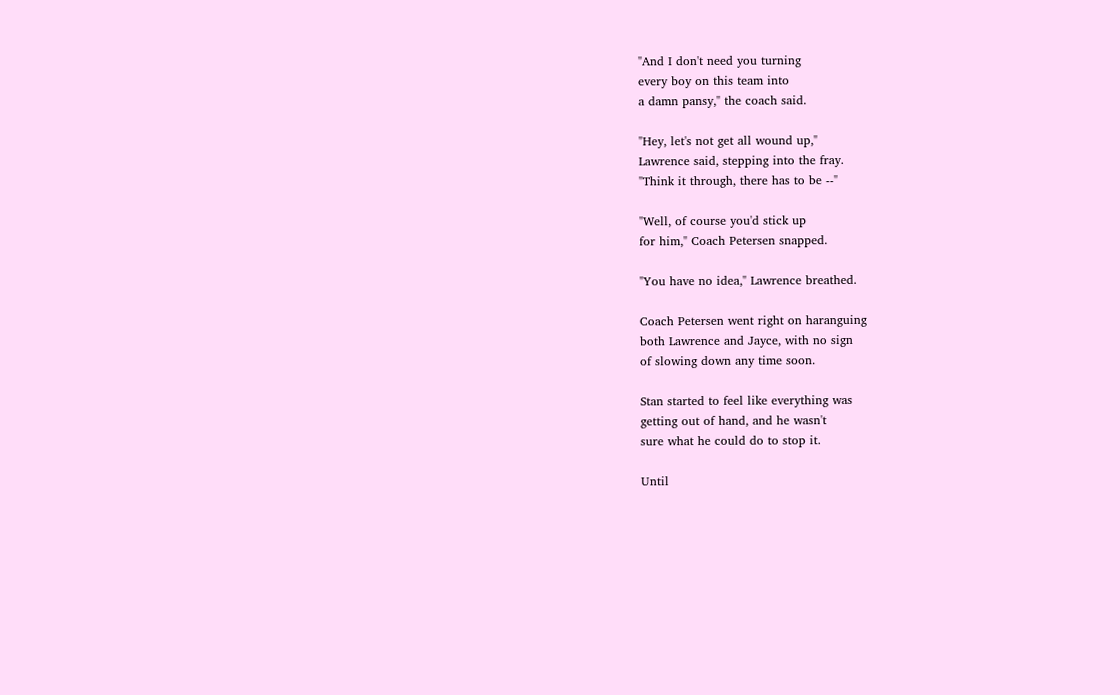"And I don't need you turning
every boy on this team into
a damn pansy," the coach said.

"Hey, let's not get all wound up,"
Lawrence said, stepping into the fray.
"Think it through, there has to be --"

"Well, of course you'd stick up
for him," Coach Petersen snapped.

"You have no idea," Lawrence breathed.

Coach Petersen went right on haranguing
both Lawrence and Jayce, with no sign
of slowing down any time soon.

Stan started to feel like everything was
getting out of hand, and he wasn't
sure what he could do to stop it.

Until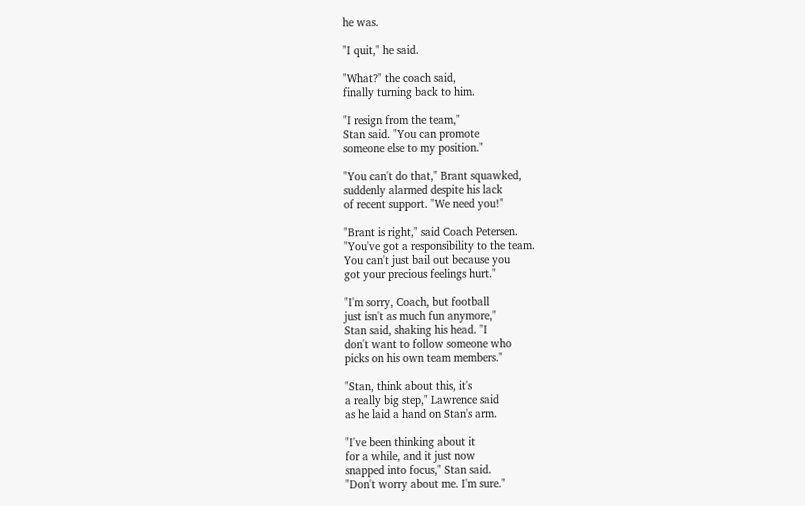he was.

"I quit," he said.

"What?" the coach said,
finally turning back to him.

"I resign from the team,"
Stan said. "You can promote
someone else to my position."

"You can't do that," Brant squawked,
suddenly alarmed despite his lack
of recent support. "We need you!"

"Brant is right," said Coach Petersen.
"You've got a responsibility to the team.
You can't just bail out because you
got your precious feelings hurt."

"I'm sorry, Coach, but football
just isn't as much fun anymore,"
Stan said, shaking his head. "I
don't want to follow someone who
picks on his own team members."

"Stan, think about this, it's
a really big step," Lawrence said
as he laid a hand on Stan's arm.

"I've been thinking about it
for a while, and it just now
snapped into focus," Stan said.
"Don't worry about me. I'm sure."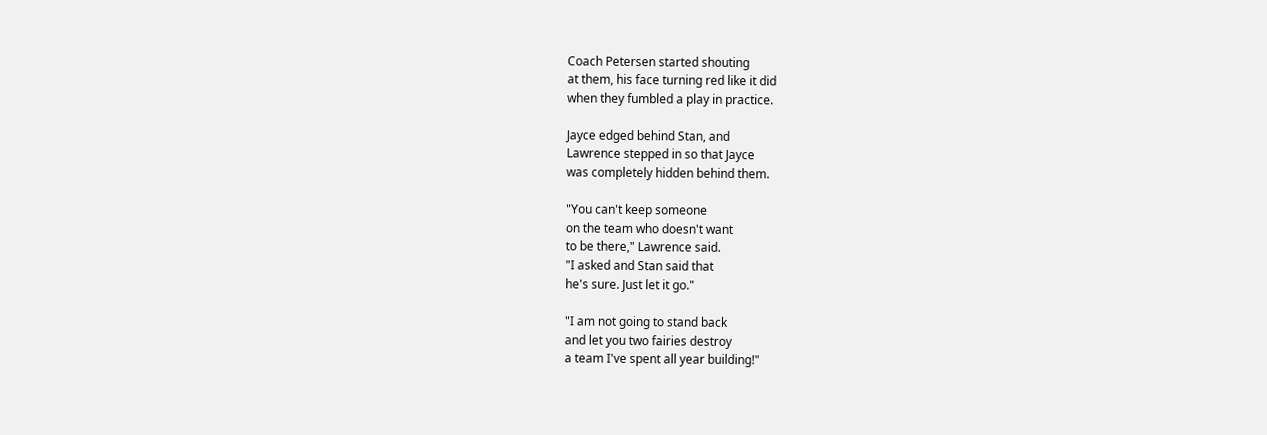Coach Petersen started shouting
at them, his face turning red like it did
when they fumbled a play in practice.

Jayce edged behind Stan, and
Lawrence stepped in so that Jayce
was completely hidden behind them.

"You can't keep someone
on the team who doesn't want
to be there," Lawrence said.
"I asked and Stan said that
he's sure. Just let it go."

"I am not going to stand back
and let you two fairies destroy
a team I've spent all year building!"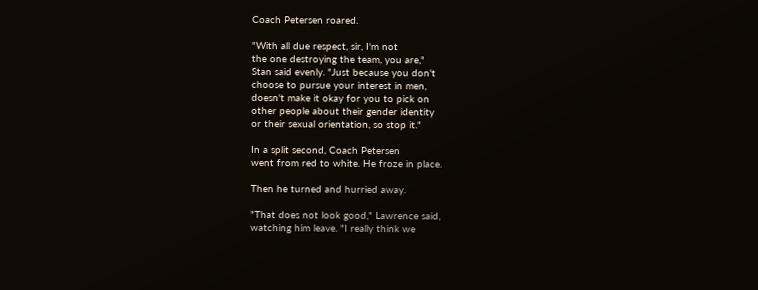Coach Petersen roared.

"With all due respect, sir, I'm not
the one destroying the team, you are,"
Stan said evenly. "Just because you don't
choose to pursue your interest in men,
doesn't make it okay for you to pick on
other people about their gender identity
or their sexual orientation, so stop it."

In a split second, Coach Petersen
went from red to white. He froze in place.

Then he turned and hurried away.

"That does not look good," Lawrence said,
watching him leave. "I really think we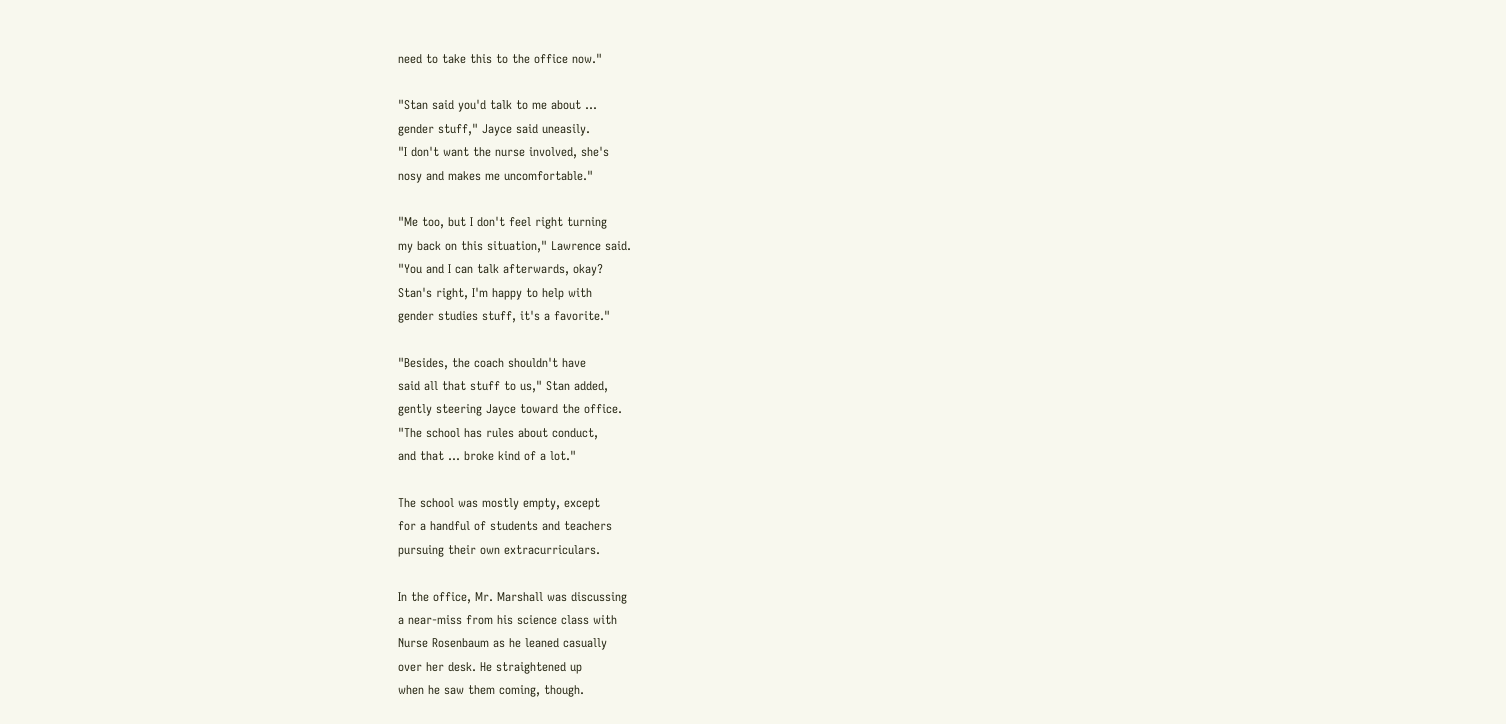need to take this to the office now."

"Stan said you'd talk to me about ...
gender stuff," Jayce said uneasily.
"I don't want the nurse involved, she's
nosy and makes me uncomfortable."

"Me too, but I don't feel right turning
my back on this situation," Lawrence said.
"You and I can talk afterwards, okay?
Stan's right, I'm happy to help with
gender studies stuff, it's a favorite."

"Besides, the coach shouldn't have
said all that stuff to us," Stan added,
gently steering Jayce toward the office.
"The school has rules about conduct,
and that ... broke kind of a lot."

The school was mostly empty, except
for a handful of students and teachers
pursuing their own extracurriculars.

In the office, Mr. Marshall was discussing
a near-miss from his science class with
Nurse Rosenbaum as he leaned casually
over her desk. He straightened up
when he saw them coming, though.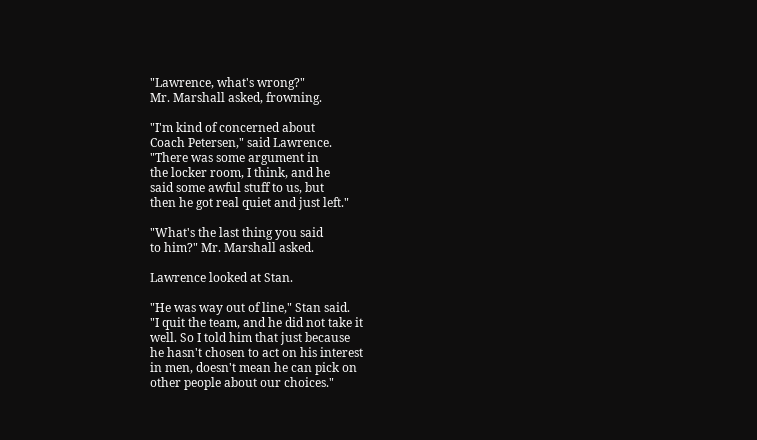"Lawrence, what's wrong?"
Mr. Marshall asked, frowning.

"I'm kind of concerned about
Coach Petersen," said Lawrence.
"There was some argument in
the locker room, I think, and he
said some awful stuff to us, but
then he got real quiet and just left."

"What's the last thing you said
to him?" Mr. Marshall asked.

Lawrence looked at Stan.

"He was way out of line," Stan said.
"I quit the team, and he did not take it
well. So I told him that just because
he hasn't chosen to act on his interest
in men, doesn't mean he can pick on
other people about our choices."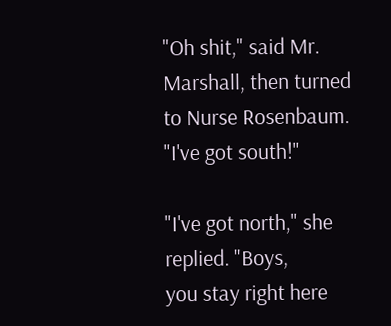"Oh shit," said Mr. Marshall, then turned
to Nurse Rosenbaum. "I've got south!"

"I've got north," she replied. "Boys,
you stay right here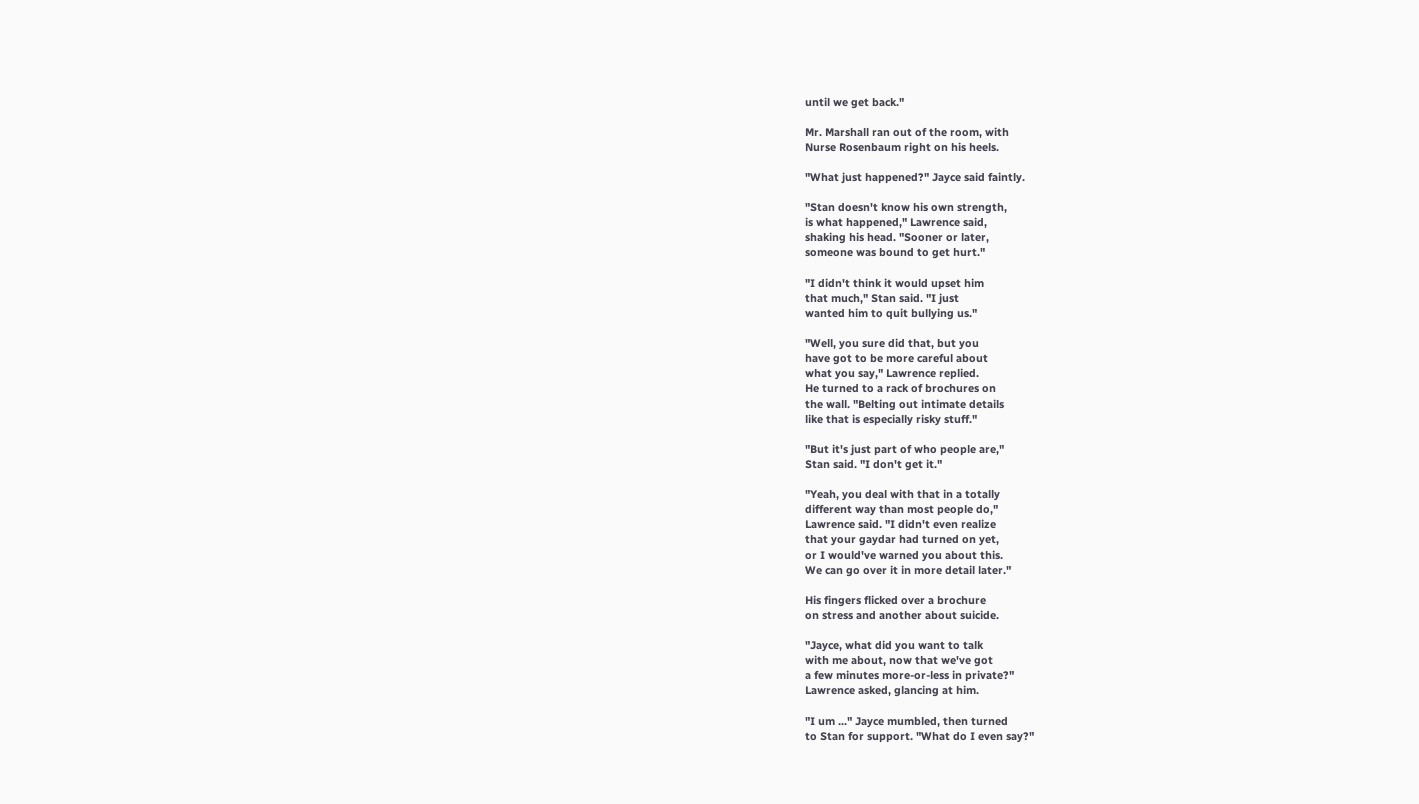until we get back."

Mr. Marshall ran out of the room, with
Nurse Rosenbaum right on his heels.

"What just happened?" Jayce said faintly.

"Stan doesn't know his own strength,
is what happened," Lawrence said,
shaking his head. "Sooner or later,
someone was bound to get hurt."

"I didn't think it would upset him
that much," Stan said. "I just
wanted him to quit bullying us."

"Well, you sure did that, but you
have got to be more careful about
what you say," Lawrence replied.
He turned to a rack of brochures on
the wall. "Belting out intimate details
like that is especially risky stuff."

"But it's just part of who people are,"
Stan said. "I don't get it."

"Yeah, you deal with that in a totally
different way than most people do,"
Lawrence said. "I didn't even realize
that your gaydar had turned on yet,
or I would've warned you about this.
We can go over it in more detail later."

His fingers flicked over a brochure
on stress and another about suicide.

"Jayce, what did you want to talk
with me about, now that we've got
a few minutes more-or-less in private?"
Lawrence asked, glancing at him.

"I um ..." Jayce mumbled, then turned
to Stan for support. "What do I even say?"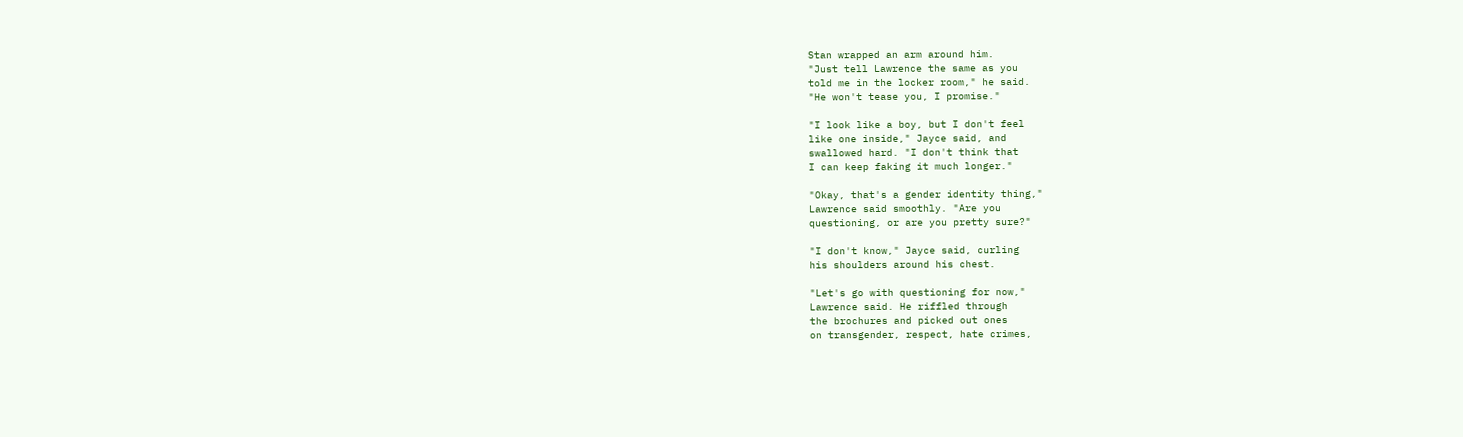Stan wrapped an arm around him.
"Just tell Lawrence the same as you
told me in the locker room," he said.
"He won't tease you, I promise."

"I look like a boy, but I don't feel
like one inside," Jayce said, and
swallowed hard. "I don't think that
I can keep faking it much longer."

"Okay, that's a gender identity thing,"
Lawrence said smoothly. "Are you
questioning, or are you pretty sure?"

"I don't know," Jayce said, curling
his shoulders around his chest.

"Let's go with questioning for now,"
Lawrence said. He riffled through
the brochures and picked out ones
on transgender, respect, hate crimes,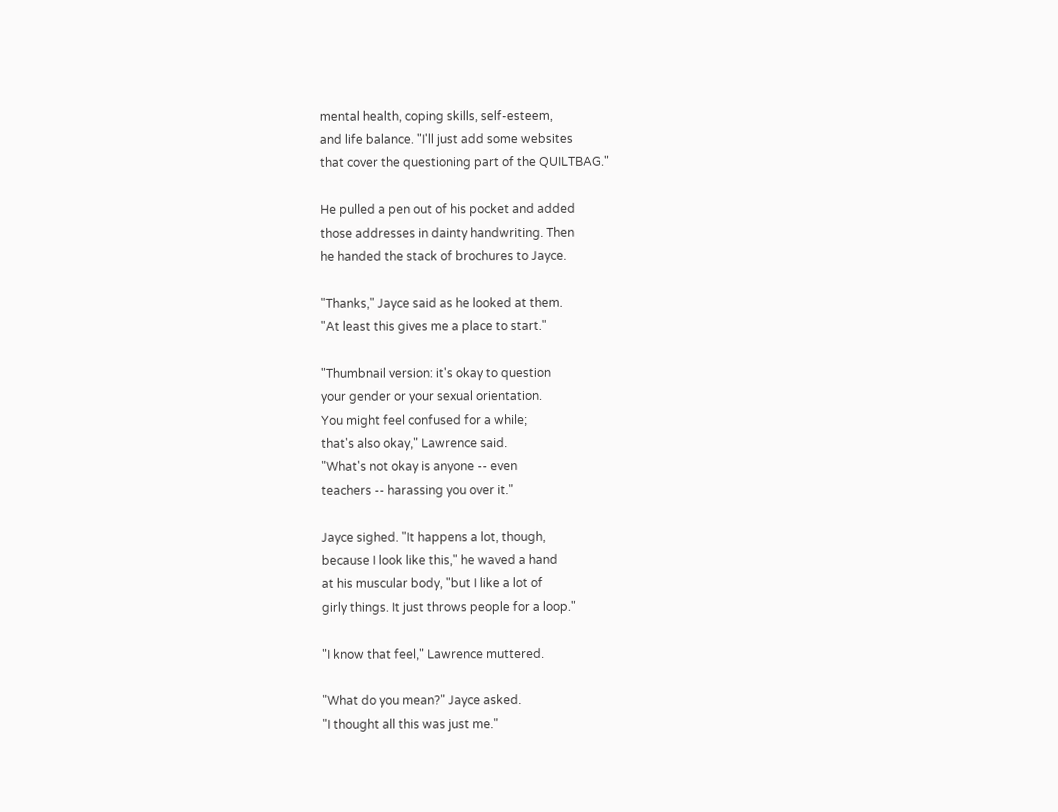mental health, coping skills, self-esteem,
and life balance. "I'll just add some websites
that cover the questioning part of the QUILTBAG."

He pulled a pen out of his pocket and added
those addresses in dainty handwriting. Then
he handed the stack of brochures to Jayce.

"Thanks," Jayce said as he looked at them.
"At least this gives me a place to start."

"Thumbnail version: it's okay to question
your gender or your sexual orientation.
You might feel confused for a while;
that's also okay," Lawrence said.
"What's not okay is anyone -- even
teachers -- harassing you over it."

Jayce sighed. "It happens a lot, though,
because I look like this," he waved a hand
at his muscular body, "but I like a lot of
girly things. It just throws people for a loop."

"I know that feel," Lawrence muttered.

"What do you mean?" Jayce asked.
"I thought all this was just me."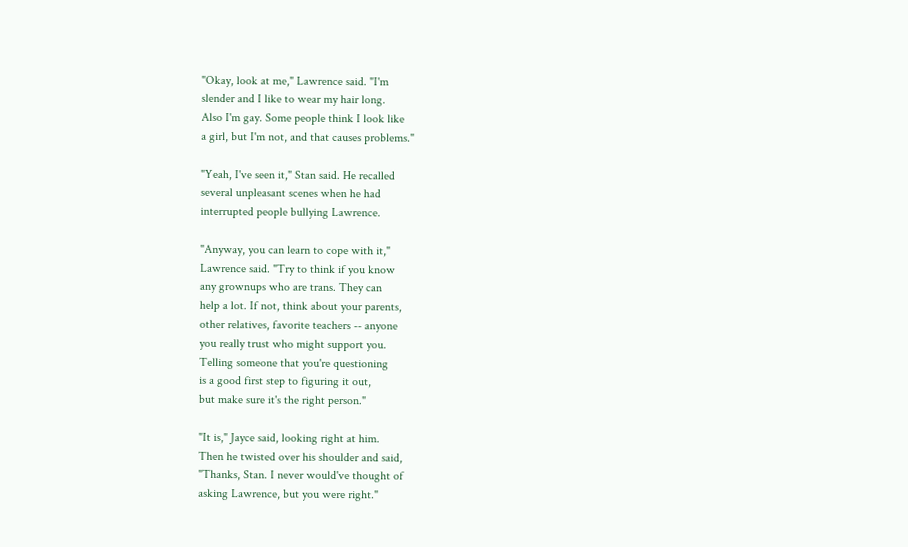"Okay, look at me," Lawrence said. "I'm
slender and I like to wear my hair long.
Also I'm gay. Some people think I look like
a girl, but I'm not, and that causes problems."

"Yeah, I've seen it," Stan said. He recalled
several unpleasant scenes when he had
interrupted people bullying Lawrence.

"Anyway, you can learn to cope with it,"
Lawrence said. "Try to think if you know
any grownups who are trans. They can
help a lot. If not, think about your parents,
other relatives, favorite teachers -- anyone
you really trust who might support you.
Telling someone that you're questioning
is a good first step to figuring it out,
but make sure it's the right person."

"It is," Jayce said, looking right at him.
Then he twisted over his shoulder and said,
"Thanks, Stan. I never would've thought of
asking Lawrence, but you were right."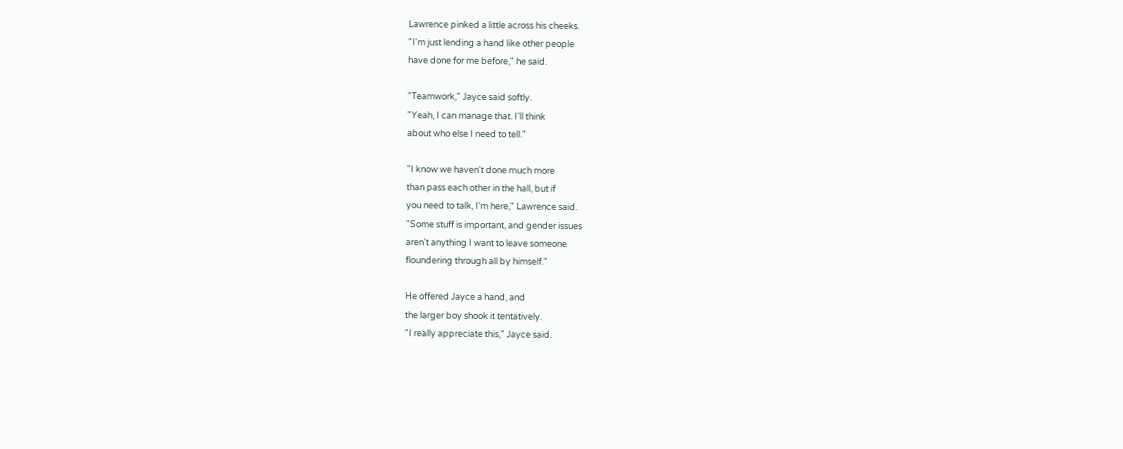Lawrence pinked a little across his cheeks.
"I'm just lending a hand like other people
have done for me before," he said.

"Teamwork," Jayce said softly.
"Yeah, I can manage that. I'll think
about who else I need to tell."

"I know we haven't done much more
than pass each other in the hall, but if
you need to talk, I'm here," Lawrence said.
"Some stuff is important, and gender issues
aren't anything I want to leave someone
floundering through all by himself."

He offered Jayce a hand, and
the larger boy shook it tentatively.
"I really appreciate this," Jayce said.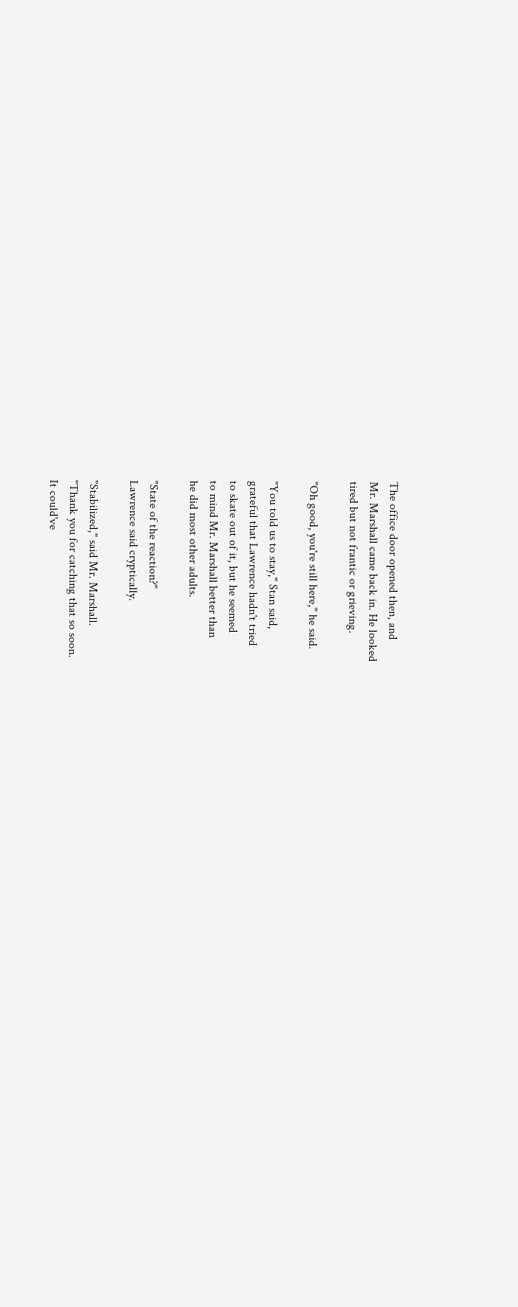The office door opened then, and
Mr. Marshall came back in. He looked
tired but not frantic or grieving.

"Oh good, you're still here," he said.

"You told us to stay," Stan said,
grateful that Lawrence hadn't tried
to skate out of it, but he seemed
to mind Mr. Marshall better than
he did most other adults.

"State of the reaction?"
Lawrence said cryptically.

"Stabilized," said Mr. Marshall.
"Thank you for catching that so soon.
It could've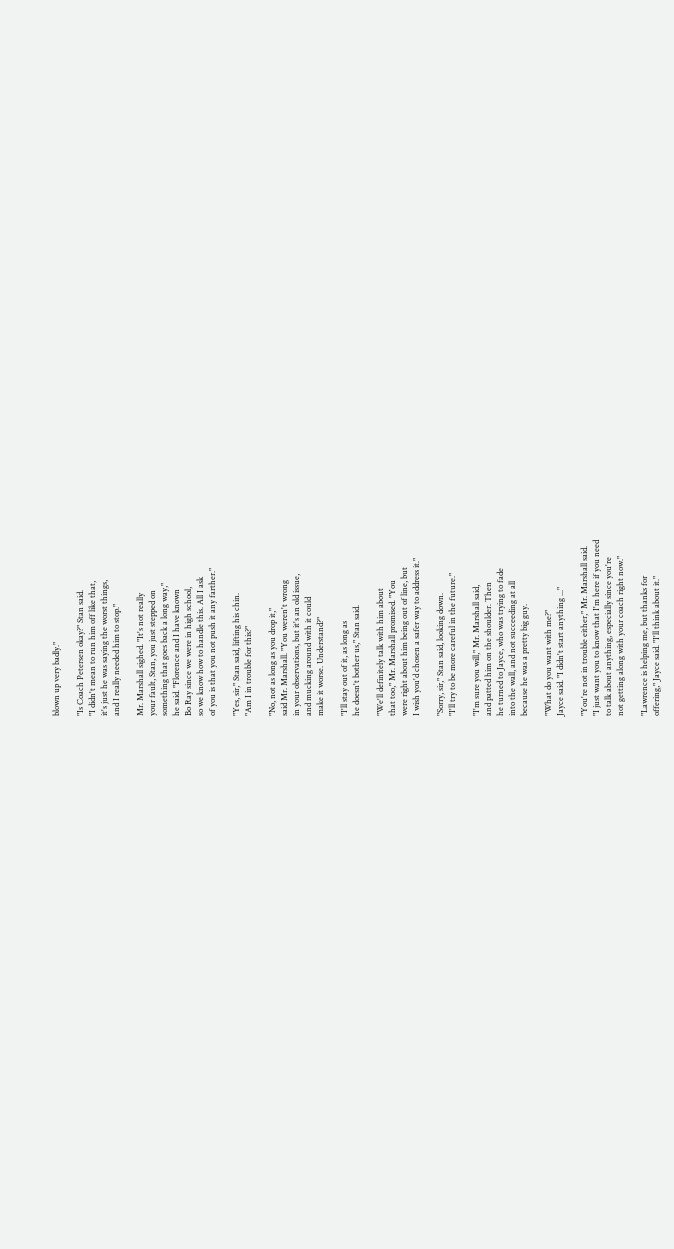blown up very badly."

"Is Coach Petersen okay?" Stan said.
"I didn't mean to run him off like that,
it's just he was saying the worst things,
and I really needed him to stop."

Mr. Marshall sighed. "It's not really
your fault, Stan, you just stepped on
something that goes back a long way,"
he said. "Florence and I have known
Bo Ray since we were in high school,
so we know how to handle this. All I ask
of you is that you not push it any farther."

"Yes, sir," Stan said, lifting his chin.
"Am I in trouble for this?"

"No, not as long as you drop it,"
said Mr. Marshall. "You weren't wrong
in your observations, but it's an old issue,
and mucking around with it could
make it worse. Understand?"

"I'll stay out of it, as long as
he doesn't bother us," Stan said.

"We'll definitely talk with him about
that too," Mr. Marshall promised. "You
were right about him being out of line, but
I wish you'd chosen a safer way to address it."

"Sorry, sir," Stan said, looking down.
"I'll try to be more careful in the future."

"I'm sure you will," Mr. Marshall said,
and patted him on the shoulder. Then
he turned to Jayce, who was trying to fade
into the wall, and not succeeding at all
because he was a pretty big guy.

"What do you want with me?"
Jayce said. "I didn't start anything ..."

"You're not in trouble either," Mr. Marshall said.
"I just want you to know that I'm here if you need
to talk about anything, especially since you're
not getting along with your coach right now."

"Lawrence is helping me, but thanks for
offering," Jayce said. "I'll think about it."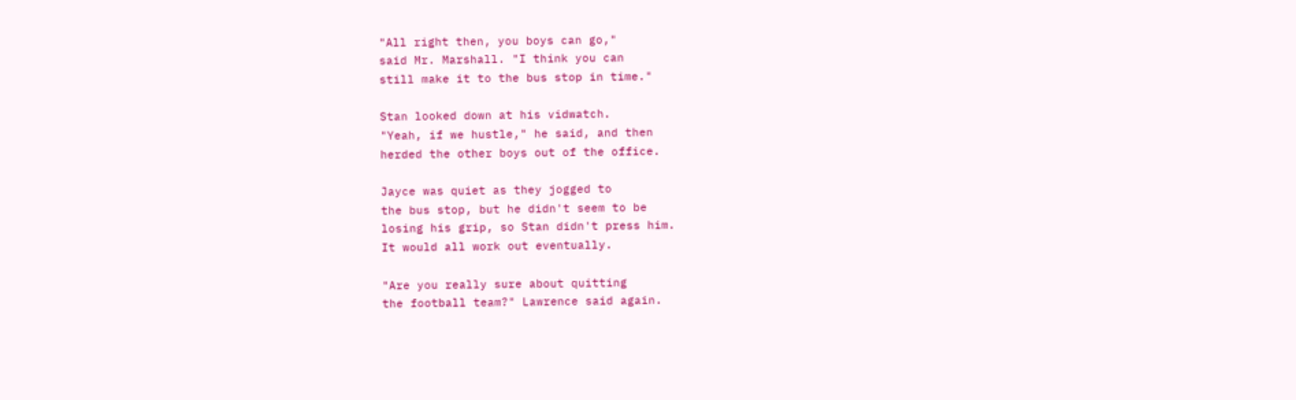"All right then, you boys can go,"
said Mr. Marshall. "I think you can
still make it to the bus stop in time."

Stan looked down at his vidwatch.
"Yeah, if we hustle," he said, and then
herded the other boys out of the office.

Jayce was quiet as they jogged to
the bus stop, but he didn't seem to be
losing his grip, so Stan didn't press him.
It would all work out eventually.

"Are you really sure about quitting
the football team?" Lawrence said again.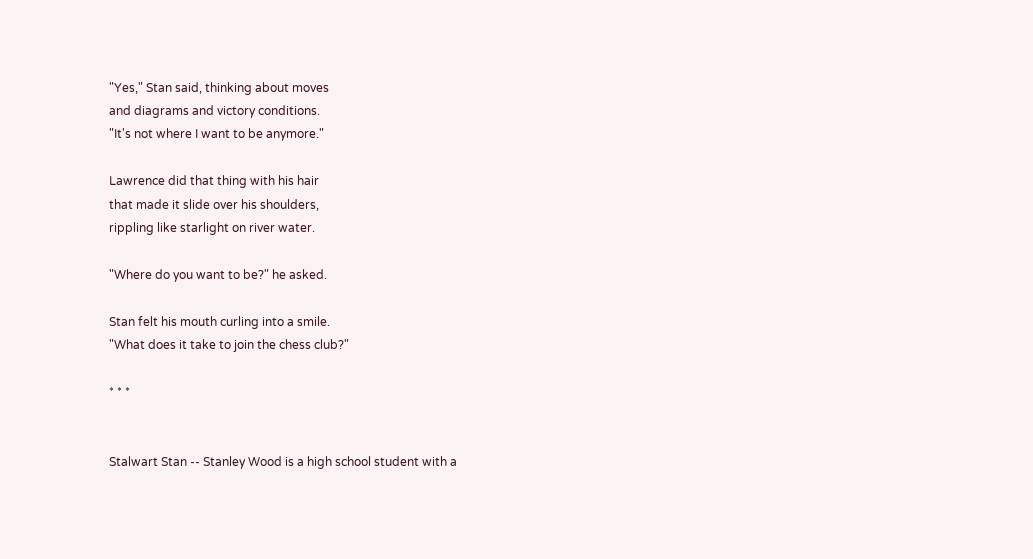"Yes," Stan said, thinking about moves
and diagrams and victory conditions.
"It's not where I want to be anymore."

Lawrence did that thing with his hair
that made it slide over his shoulders,
rippling like starlight on river water.

"Where do you want to be?" he asked.

Stan felt his mouth curling into a smile.
"What does it take to join the chess club?"

* * *


Stalwart Stan -- Stanley Wood is a high school student with a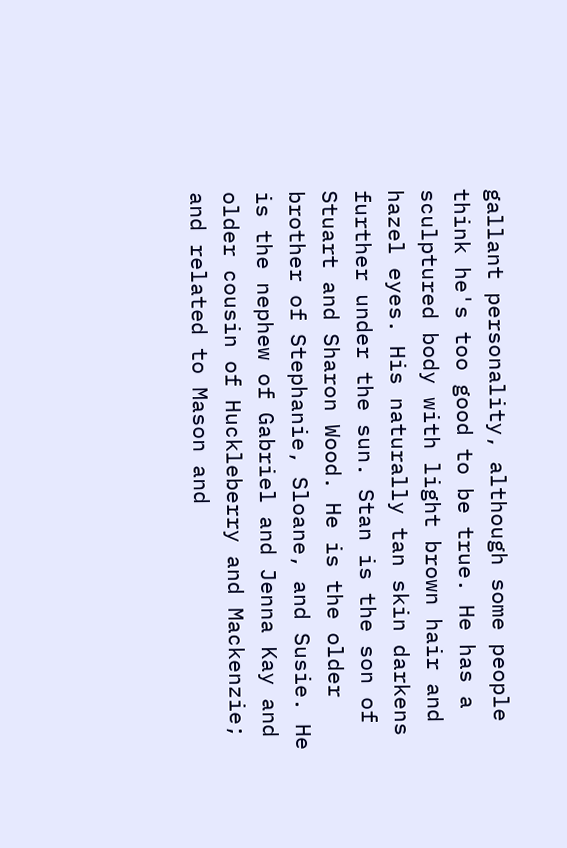gallant personality, although some people think he's too good to be true. He has a sculptured body with light brown hair and hazel eyes. His naturally tan skin darkens further under the sun. Stan is the son of Stuart and Sharon Wood. He is the older brother of Stephanie, Sloane, and Susie. He is the nephew of Gabriel and Jenna Kay and older cousin of Huckleberry and Mackenzie; and related to Mason and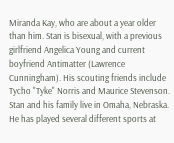Miranda Kay, who are about a year older than him. Stan is bisexual, with a previous girlfriend Angelica Young and current boyfriend Antimatter (Lawrence Cunningham). His scouting friends include Tycho "Tyke" Norris and Maurice Stevenson.
Stan and his family live in Omaha, Nebraska. He has played several different sports at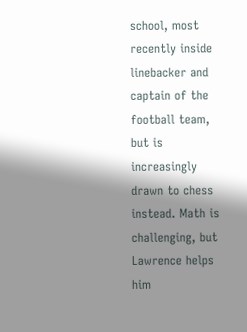school, most recently inside linebacker and captain of the football team, but is increasingly drawn to chess instead. Math is challenging, but Lawrence helps him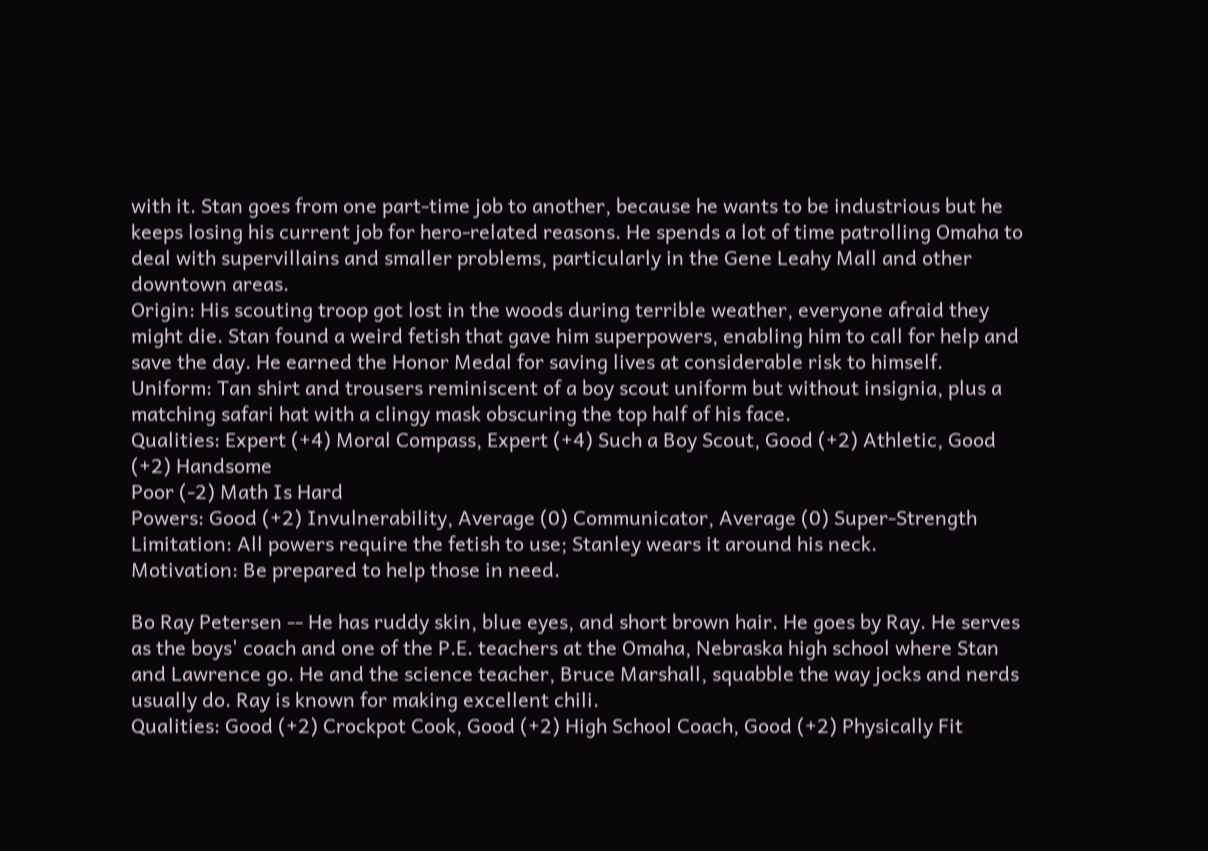with it. Stan goes from one part-time job to another, because he wants to be industrious but he keeps losing his current job for hero-related reasons. He spends a lot of time patrolling Omaha to deal with supervillains and smaller problems, particularly in the Gene Leahy Mall and other downtown areas.
Origin: His scouting troop got lost in the woods during terrible weather, everyone afraid they might die. Stan found a weird fetish that gave him superpowers, enabling him to call for help and save the day. He earned the Honor Medal for saving lives at considerable risk to himself.
Uniform: Tan shirt and trousers reminiscent of a boy scout uniform but without insignia, plus a matching safari hat with a clingy mask obscuring the top half of his face.
Qualities: Expert (+4) Moral Compass, Expert (+4) Such a Boy Scout, Good (+2) Athletic, Good (+2) Handsome
Poor (-2) Math Is Hard
Powers: Good (+2) Invulnerability, Average (0) Communicator, Average (0) Super-Strength
Limitation: All powers require the fetish to use; Stanley wears it around his neck.
Motivation: Be prepared to help those in need.

Bo Ray Petersen -- He has ruddy skin, blue eyes, and short brown hair. He goes by Ray. He serves as the boys' coach and one of the P.E. teachers at the Omaha, Nebraska high school where Stan and Lawrence go. He and the science teacher, Bruce Marshall, squabble the way jocks and nerds usually do. Ray is known for making excellent chili.
Qualities: Good (+2) Crockpot Cook, Good (+2) High School Coach, Good (+2) Physically Fit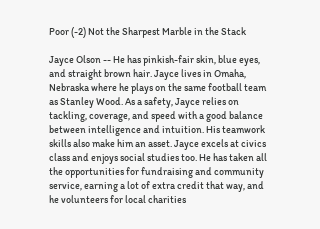Poor (-2) Not the Sharpest Marble in the Stack

Jayce Olson -- He has pinkish-fair skin, blue eyes, and straight brown hair. Jayce lives in Omaha, Nebraska where he plays on the same football team as Stanley Wood. As a safety, Jayce relies on tackling, coverage, and speed with a good balance between intelligence and intuition. His teamwork skills also make him an asset. Jayce excels at civics class and enjoys social studies too. He has taken all the opportunities for fundraising and community service, earning a lot of extra credit that way, and he volunteers for local charities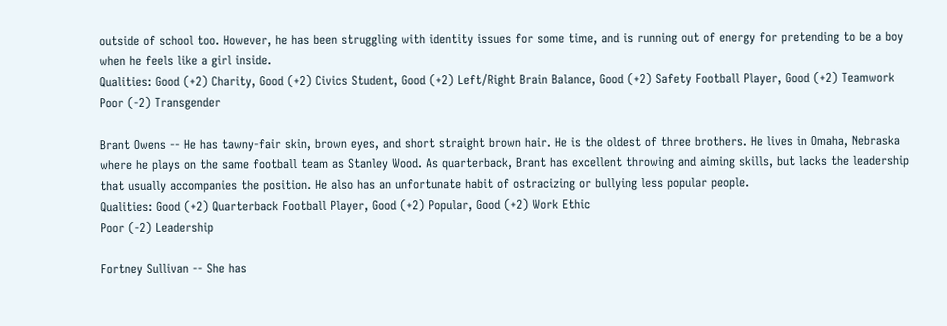outside of school too. However, he has been struggling with identity issues for some time, and is running out of energy for pretending to be a boy when he feels like a girl inside.
Qualities: Good (+2) Charity, Good (+2) Civics Student, Good (+2) Left/Right Brain Balance, Good (+2) Safety Football Player, Good (+2) Teamwork
Poor (-2) Transgender

Brant Owens -- He has tawny-fair skin, brown eyes, and short straight brown hair. He is the oldest of three brothers. He lives in Omaha, Nebraska where he plays on the same football team as Stanley Wood. As quarterback, Brant has excellent throwing and aiming skills, but lacks the leadership that usually accompanies the position. He also has an unfortunate habit of ostracizing or bullying less popular people.
Qualities: Good (+2) Quarterback Football Player, Good (+2) Popular, Good (+2) Work Ethic
Poor (-2) Leadership

Fortney Sullivan -- She has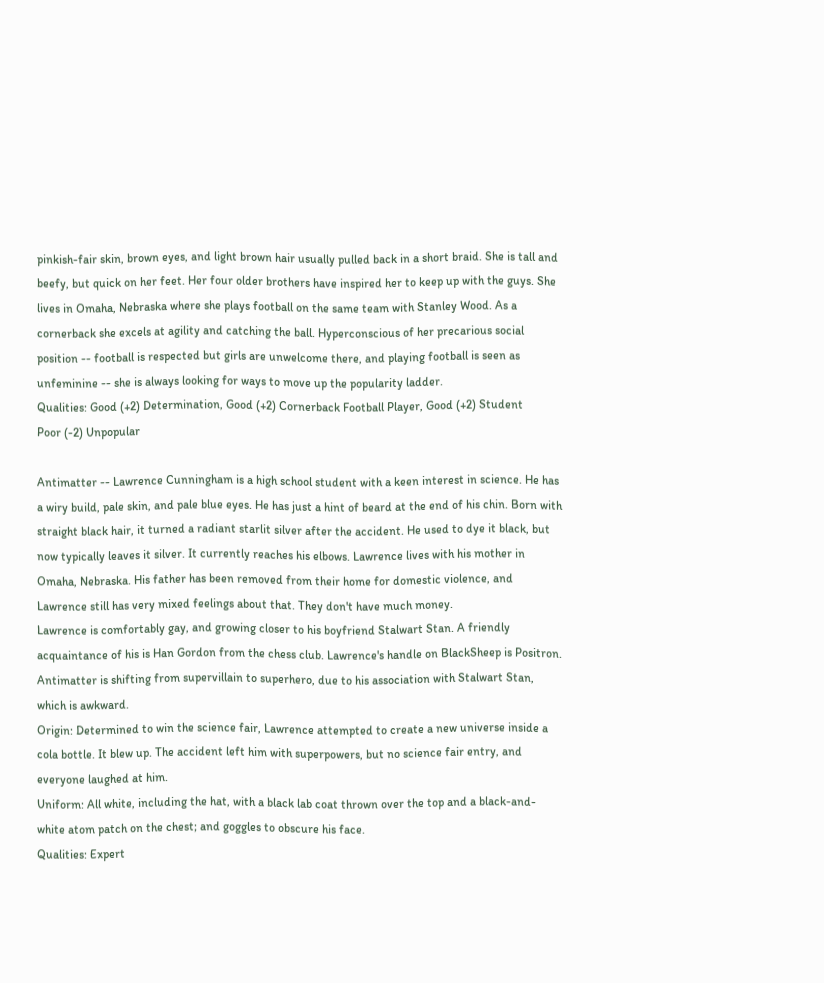pinkish-fair skin, brown eyes, and light brown hair usually pulled back in a short braid. She is tall and beefy, but quick on her feet. Her four older brothers have inspired her to keep up with the guys. She lives in Omaha, Nebraska where she plays football on the same team with Stanley Wood. As a cornerback she excels at agility and catching the ball. Hyperconscious of her precarious social position -- football is respected but girls are unwelcome there, and playing football is seen as unfeminine -- she is always looking for ways to move up the popularity ladder.
Qualities: Good (+2) Determination, Good (+2) Cornerback Football Player, Good (+2) Student
Poor (-2) Unpopular

Antimatter -- Lawrence Cunningham is a high school student with a keen interest in science. He has a wiry build, pale skin, and pale blue eyes. He has just a hint of beard at the end of his chin. Born with straight black hair, it turned a radiant starlit silver after the accident. He used to dye it black, but now typically leaves it silver. It currently reaches his elbows. Lawrence lives with his mother in Omaha, Nebraska. His father has been removed from their home for domestic violence, and Lawrence still has very mixed feelings about that. They don't have much money.
Lawrence is comfortably gay, and growing closer to his boyfriend Stalwart Stan. A friendly acquaintance of his is Han Gordon from the chess club. Lawrence's handle on BlackSheep is Positron. Antimatter is shifting from supervillain to superhero, due to his association with Stalwart Stan, which is awkward.
Origin: Determined to win the science fair, Lawrence attempted to create a new universe inside a cola bottle. It blew up. The accident left him with superpowers, but no science fair entry, and everyone laughed at him.
Uniform: All white, including the hat, with a black lab coat thrown over the top and a black-and-white atom patch on the chest; and goggles to obscure his face.
Qualities: Expert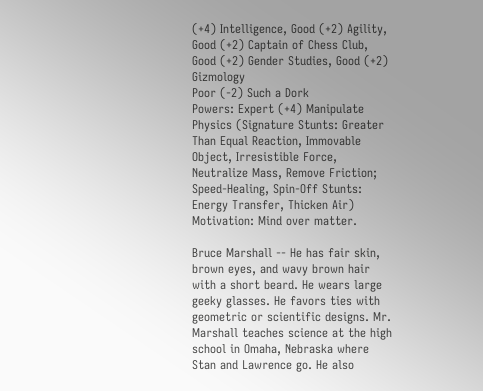(+4) Intelligence, Good (+2) Agility, Good (+2) Captain of Chess Club, Good (+2) Gender Studies, Good (+2) Gizmology
Poor (-2) Such a Dork
Powers: Expert (+4) Manipulate Physics (Signature Stunts: Greater Than Equal Reaction, Immovable Object, Irresistible Force, Neutralize Mass, Remove Friction; Speed-Healing, Spin-Off Stunts: Energy Transfer, Thicken Air)
Motivation: Mind over matter.

Bruce Marshall -- He has fair skin, brown eyes, and wavy brown hair with a short beard. He wears large geeky glasses. He favors ties with geometric or scientific designs. Mr. Marshall teaches science at the high school in Omaha, Nebraska where Stan and Lawrence go. He also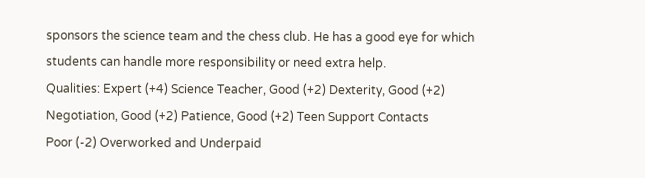sponsors the science team and the chess club. He has a good eye for which students can handle more responsibility or need extra help.
Qualities: Expert (+4) Science Teacher, Good (+2) Dexterity, Good (+2) Negotiation, Good (+2) Patience, Good (+2) Teen Support Contacts
Poor (-2) Overworked and Underpaid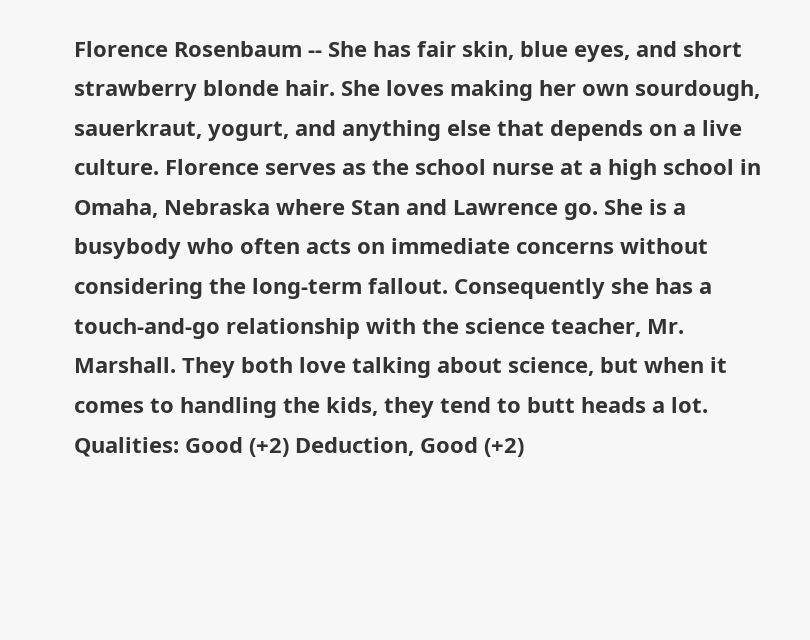Florence Rosenbaum -- She has fair skin, blue eyes, and short strawberry blonde hair. She loves making her own sourdough, sauerkraut, yogurt, and anything else that depends on a live culture. Florence serves as the school nurse at a high school in Omaha, Nebraska where Stan and Lawrence go. She is a busybody who often acts on immediate concerns without considering the long-term fallout. Consequently she has a touch-and-go relationship with the science teacher, Mr. Marshall. They both love talking about science, but when it comes to handling the kids, they tend to butt heads a lot.
Qualities: Good (+2) Deduction, Good (+2)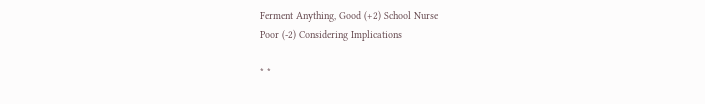Ferment Anything, Good (+2) School Nurse
Poor (-2) Considering Implications

* *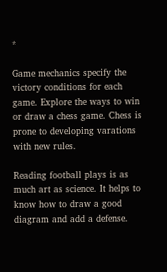*

Game mechanics specify the victory conditions for each game. Explore the ways to win or draw a chess game. Chess is prone to developing varations with new rules.

Reading football plays is as much art as science. It helps to know how to draw a good diagram and add a defense.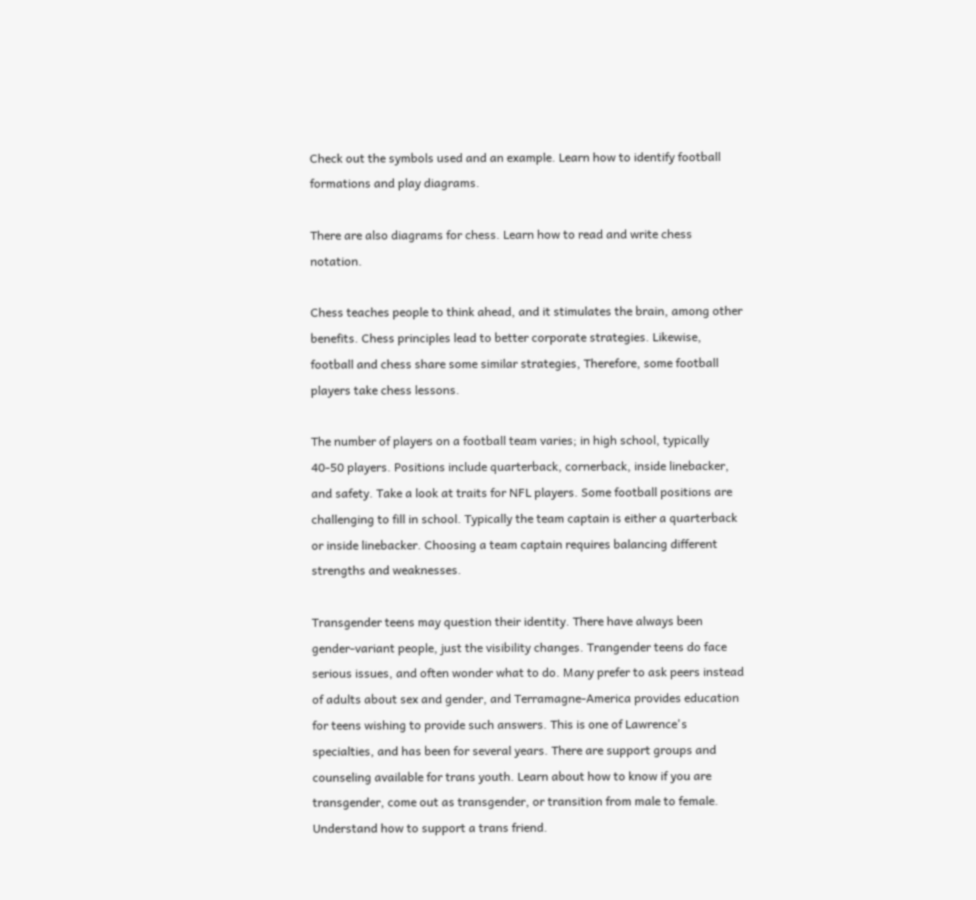Check out the symbols used and an example. Learn how to identify football formations and play diagrams.

There are also diagrams for chess. Learn how to read and write chess notation.

Chess teaches people to think ahead, and it stimulates the brain, among other benefits. Chess principles lead to better corporate strategies. Likewise, football and chess share some similar strategies, Therefore, some football players take chess lessons.

The number of players on a football team varies; in high school, typically 40-50 players. Positions include quarterback, cornerback, inside linebacker, and safety. Take a look at traits for NFL players. Some football positions are challenging to fill in school. Typically the team captain is either a quarterback or inside linebacker. Choosing a team captain requires balancing different strengths and weaknesses.

Transgender teens may question their identity. There have always been gender-variant people, just the visibility changes. Trangender teens do face serious issues, and often wonder what to do. Many prefer to ask peers instead of adults about sex and gender, and Terramagne-America provides education for teens wishing to provide such answers. This is one of Lawrence's specialties, and has been for several years. There are support groups and counseling available for trans youth. Learn about how to know if you are transgender, come out as transgender, or transition from male to female. Understand how to support a trans friend.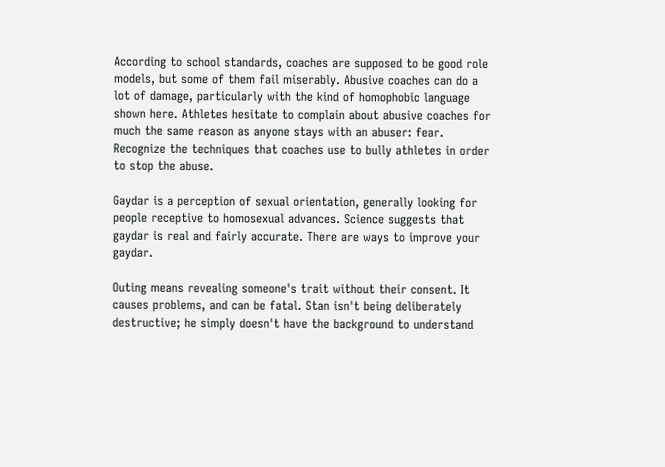According to school standards, coaches are supposed to be good role models, but some of them fail miserably. Abusive coaches can do a lot of damage, particularly with the kind of homophobic language shown here. Athletes hesitate to complain about abusive coaches for much the same reason as anyone stays with an abuser: fear. Recognize the techniques that coaches use to bully athletes in order to stop the abuse.

Gaydar is a perception of sexual orientation, generally looking for people receptive to homosexual advances. Science suggests that gaydar is real and fairly accurate. There are ways to improve your gaydar.

Outing means revealing someone's trait without their consent. It causes problems, and can be fatal. Stan isn't being deliberately destructive; he simply doesn't have the background to understand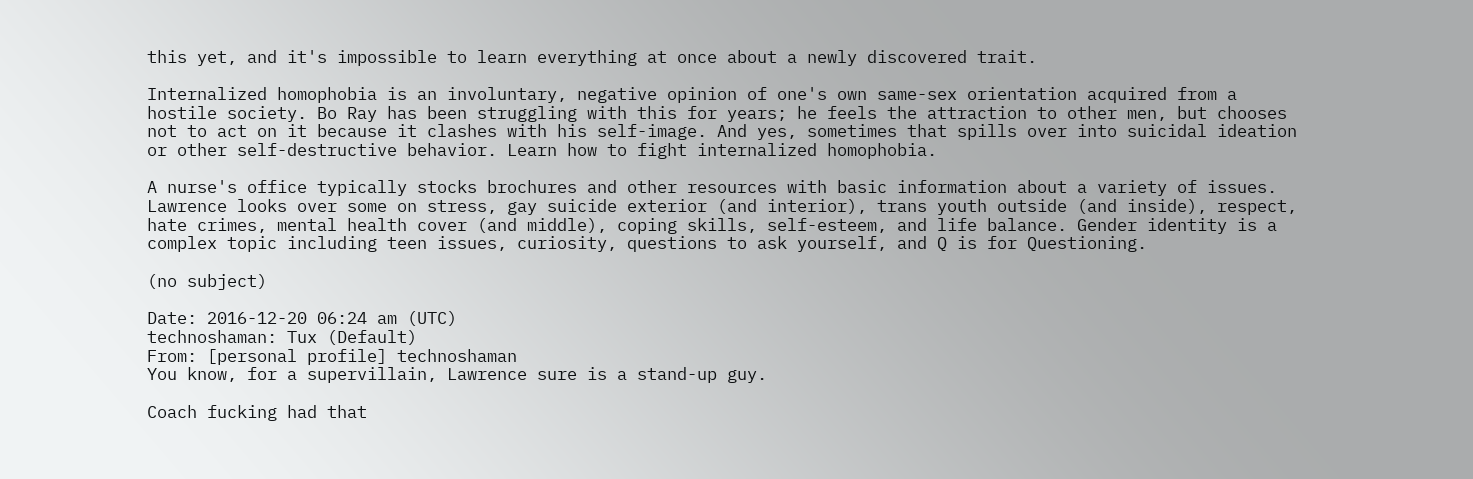this yet, and it's impossible to learn everything at once about a newly discovered trait.

Internalized homophobia is an involuntary, negative opinion of one's own same-sex orientation acquired from a hostile society. Bo Ray has been struggling with this for years; he feels the attraction to other men, but chooses not to act on it because it clashes with his self-image. And yes, sometimes that spills over into suicidal ideation or other self-destructive behavior. Learn how to fight internalized homophobia.

A nurse's office typically stocks brochures and other resources with basic information about a variety of issues. Lawrence looks over some on stress, gay suicide exterior (and interior), trans youth outside (and inside), respect, hate crimes, mental health cover (and middle), coping skills, self-esteem, and life balance. Gender identity is a complex topic including teen issues, curiosity, questions to ask yourself, and Q is for Questioning.

(no subject)

Date: 2016-12-20 06:24 am (UTC)
technoshaman: Tux (Default)
From: [personal profile] technoshaman
You know, for a supervillain, Lawrence sure is a stand-up guy.

Coach fucking had that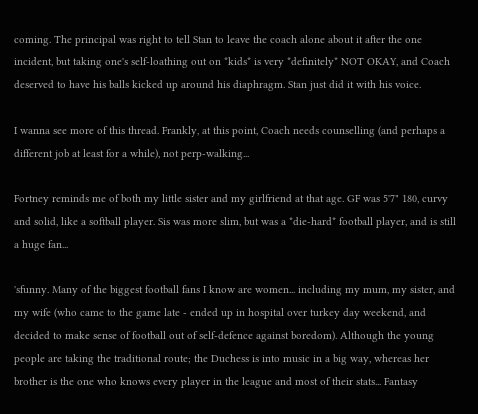coming. The principal was right to tell Stan to leave the coach alone about it after the one incident, but taking one's self-loathing out on *kids* is very *definitely* NOT OKAY, and Coach deserved to have his balls kicked up around his diaphragm. Stan just did it with his voice.

I wanna see more of this thread. Frankly, at this point, Coach needs counselling (and perhaps a different job at least for a while), not perp-walking...

Fortney reminds me of both my little sister and my girlfriend at that age. GF was 5'7" 180, curvy and solid, like a softball player. Sis was more slim, but was a *die-hard* football player, and is still a huge fan...

'sfunny. Many of the biggest football fans I know are women... including my mum, my sister, and my wife (who came to the game late - ended up in hospital over turkey day weekend, and decided to make sense of football out of self-defence against boredom). Although the young people are taking the traditional route; the Duchess is into music in a big way, whereas her brother is the one who knows every player in the league and most of their stats... Fantasy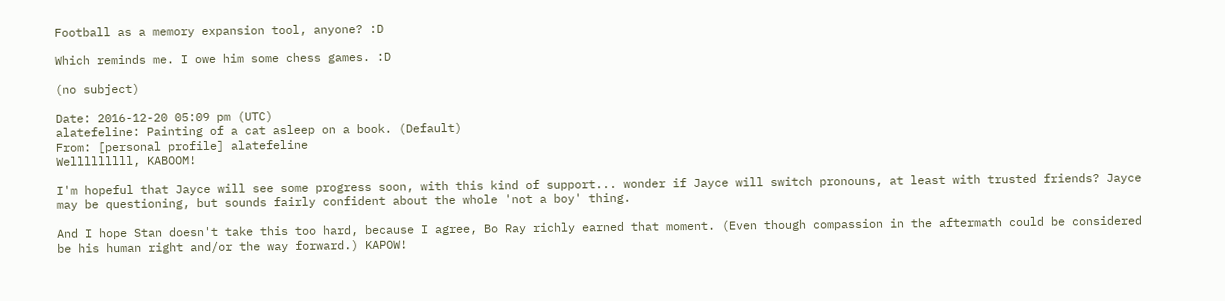Football as a memory expansion tool, anyone? :D

Which reminds me. I owe him some chess games. :D

(no subject)

Date: 2016-12-20 05:09 pm (UTC)
alatefeline: Painting of a cat asleep on a book. (Default)
From: [personal profile] alatefeline
Welllllllll, KABOOM!

I'm hopeful that Jayce will see some progress soon, with this kind of support... wonder if Jayce will switch pronouns, at least with trusted friends? Jayce may be questioning, but sounds fairly confident about the whole 'not a boy' thing.

And I hope Stan doesn't take this too hard, because I agree, Bo Ray richly earned that moment. (Even though compassion in the aftermath could be considered be his human right and/or the way forward.) KAPOW!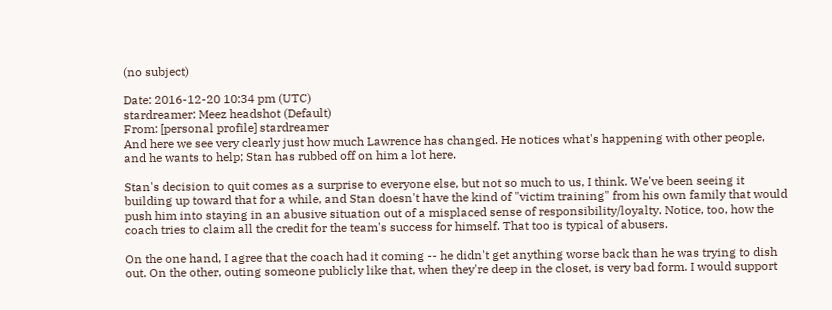(no subject)

Date: 2016-12-20 10:34 pm (UTC)
stardreamer: Meez headshot (Default)
From: [personal profile] stardreamer
And here we see very clearly just how much Lawrence has changed. He notices what's happening with other people, and he wants to help; Stan has rubbed off on him a lot here.

Stan's decision to quit comes as a surprise to everyone else, but not so much to us, I think. We've been seeing it building up toward that for a while, and Stan doesn't have the kind of "victim training" from his own family that would push him into staying in an abusive situation out of a misplaced sense of responsibility/loyalty. Notice, too, how the coach tries to claim all the credit for the team's success for himself. That too is typical of abusers.

On the one hand, I agree that the coach had it coming -- he didn't get anything worse back than he was trying to dish out. On the other, outing someone publicly like that, when they're deep in the closet, is very bad form. I would support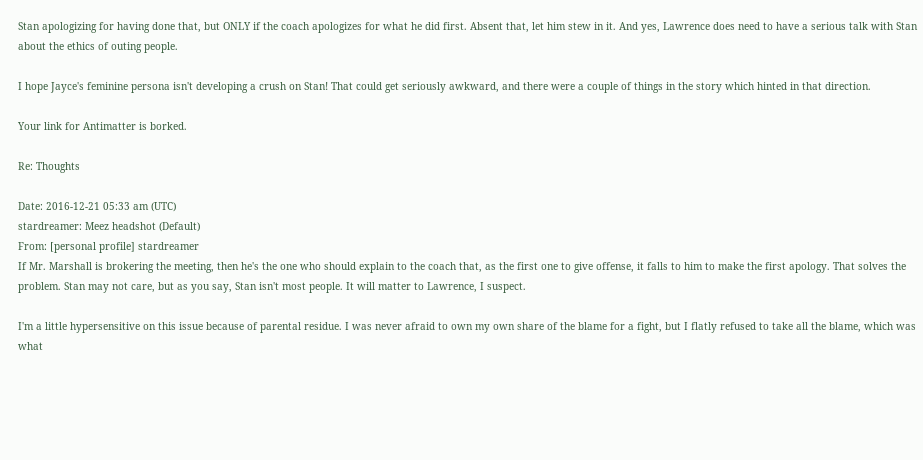Stan apologizing for having done that, but ONLY if the coach apologizes for what he did first. Absent that, let him stew in it. And yes, Lawrence does need to have a serious talk with Stan about the ethics of outing people.

I hope Jayce's feminine persona isn't developing a crush on Stan! That could get seriously awkward, and there were a couple of things in the story which hinted in that direction.

Your link for Antimatter is borked.

Re: Thoughts

Date: 2016-12-21 05:33 am (UTC)
stardreamer: Meez headshot (Default)
From: [personal profile] stardreamer
If Mr. Marshall is brokering the meeting, then he's the one who should explain to the coach that, as the first one to give offense, it falls to him to make the first apology. That solves the problem. Stan may not care, but as you say, Stan isn't most people. It will matter to Lawrence, I suspect.

I'm a little hypersensitive on this issue because of parental residue. I was never afraid to own my own share of the blame for a fight, but I flatly refused to take all the blame, which was what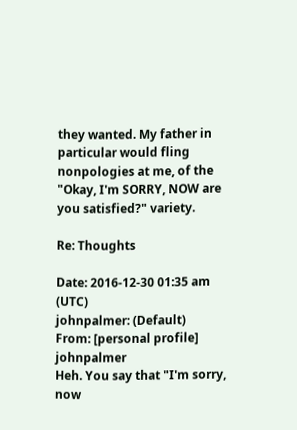they wanted. My father in particular would fling nonpologies at me, of the "Okay, I'm SORRY, NOW are you satisfied?" variety.

Re: Thoughts

Date: 2016-12-30 01:35 am (UTC)
johnpalmer: (Default)
From: [personal profile] johnpalmer
Heh. You say that "I'm sorry, now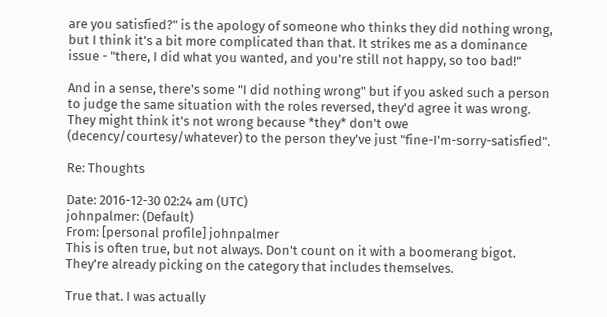are you satisfied?" is the apology of someone who thinks they did nothing wrong, but I think it's a bit more complicated than that. It strikes me as a dominance issue - "there, I did what you wanted, and you're still not happy, so too bad!"

And in a sense, there's some "I did nothing wrong" but if you asked such a person to judge the same situation with the roles reversed, they'd agree it was wrong. They might think it's not wrong because *they* don't owe (decency/courtesy/whatever) to the person they've just "fine-I'm-sorry-satisfied".

Re: Thoughts

Date: 2016-12-30 02:24 am (UTC)
johnpalmer: (Default)
From: [personal profile] johnpalmer
This is often true, but not always. Don't count on it with a boomerang bigot. They're already picking on the category that includes themselves.

True that. I was actually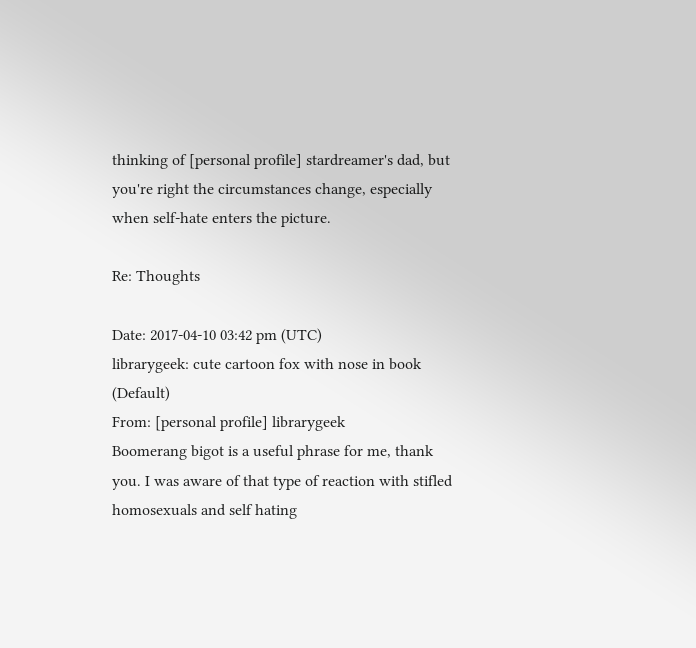thinking of [personal profile] stardreamer's dad, but you're right the circumstances change, especially when self-hate enters the picture.

Re: Thoughts

Date: 2017-04-10 03:42 pm (UTC)
librarygeek: cute cartoon fox with nose in book (Default)
From: [personal profile] librarygeek
Boomerang bigot is a useful phrase for me, thank you. I was aware of that type of reaction with stifled homosexuals and self hating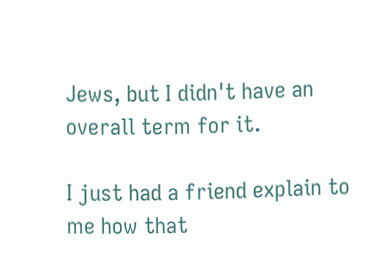Jews, but I didn't have an overall term for it.

I just had a friend explain to me how that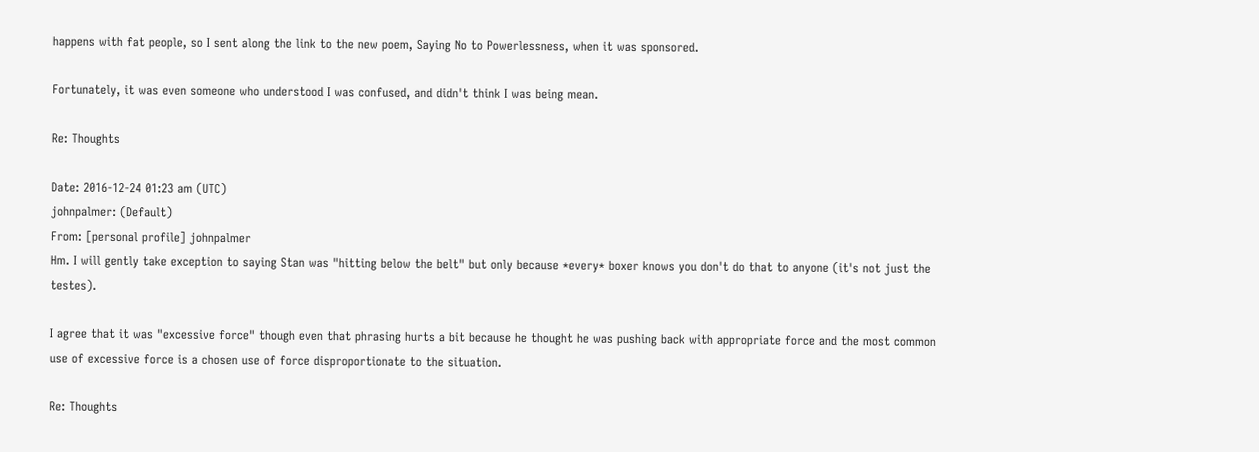happens with fat people, so I sent along the link to the new poem, Saying No to Powerlessness, when it was sponsored.

Fortunately, it was even someone who understood I was confused, and didn't think I was being mean.

Re: Thoughts

Date: 2016-12-24 01:23 am (UTC)
johnpalmer: (Default)
From: [personal profile] johnpalmer
Hm. I will gently take exception to saying Stan was "hitting below the belt" but only because *every* boxer knows you don't do that to anyone (it's not just the testes).

I agree that it was "excessive force" though even that phrasing hurts a bit because he thought he was pushing back with appropriate force and the most common use of excessive force is a chosen use of force disproportionate to the situation.

Re: Thoughts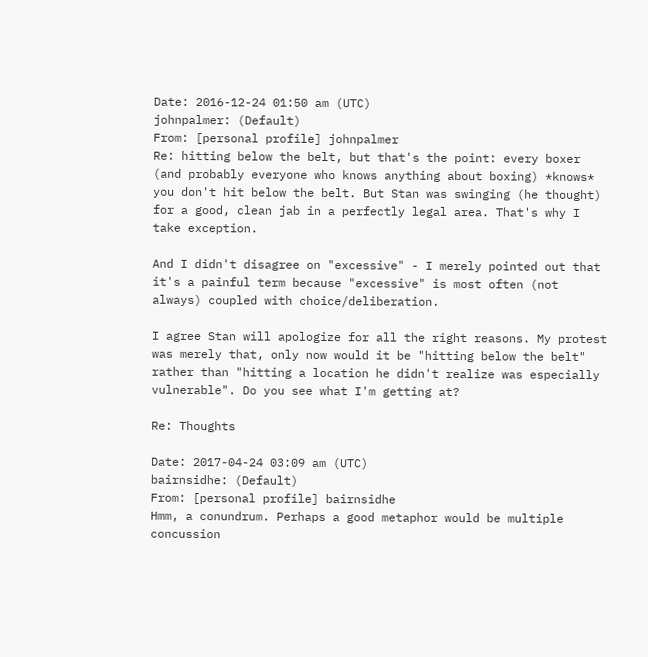Date: 2016-12-24 01:50 am (UTC)
johnpalmer: (Default)
From: [personal profile] johnpalmer
Re: hitting below the belt, but that's the point: every boxer (and probably everyone who knows anything about boxing) *knows* you don't hit below the belt. But Stan was swinging (he thought) for a good, clean jab in a perfectly legal area. That's why I take exception.

And I didn't disagree on "excessive" - I merely pointed out that it's a painful term because "excessive" is most often (not always) coupled with choice/deliberation.

I agree Stan will apologize for all the right reasons. My protest was merely that, only now would it be "hitting below the belt" rather than "hitting a location he didn't realize was especially vulnerable". Do you see what I'm getting at?

Re: Thoughts

Date: 2017-04-24 03:09 am (UTC)
bairnsidhe: (Default)
From: [personal profile] bairnsidhe
Hmm, a conundrum. Perhaps a good metaphor would be multiple concussion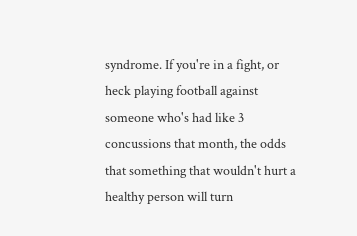syndrome. If you're in a fight, or heck playing football against someone who's had like 3 concussions that month, the odds that something that wouldn't hurt a healthy person will turn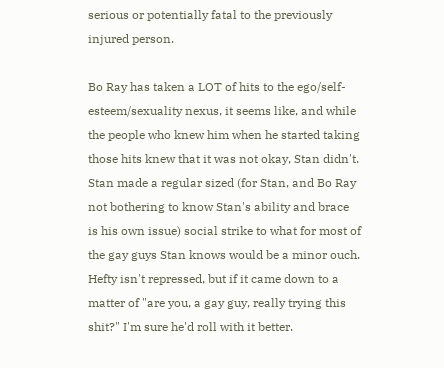serious or potentially fatal to the previously injured person.

Bo Ray has taken a LOT of hits to the ego/self-esteem/sexuality nexus, it seems like, and while the people who knew him when he started taking those hits knew that it was not okay, Stan didn't. Stan made a regular sized (for Stan, and Bo Ray not bothering to know Stan's ability and brace is his own issue) social strike to what for most of the gay guys Stan knows would be a minor ouch. Hefty isn't repressed, but if it came down to a matter of "are you, a gay guy, really trying this shit?" I'm sure he'd roll with it better.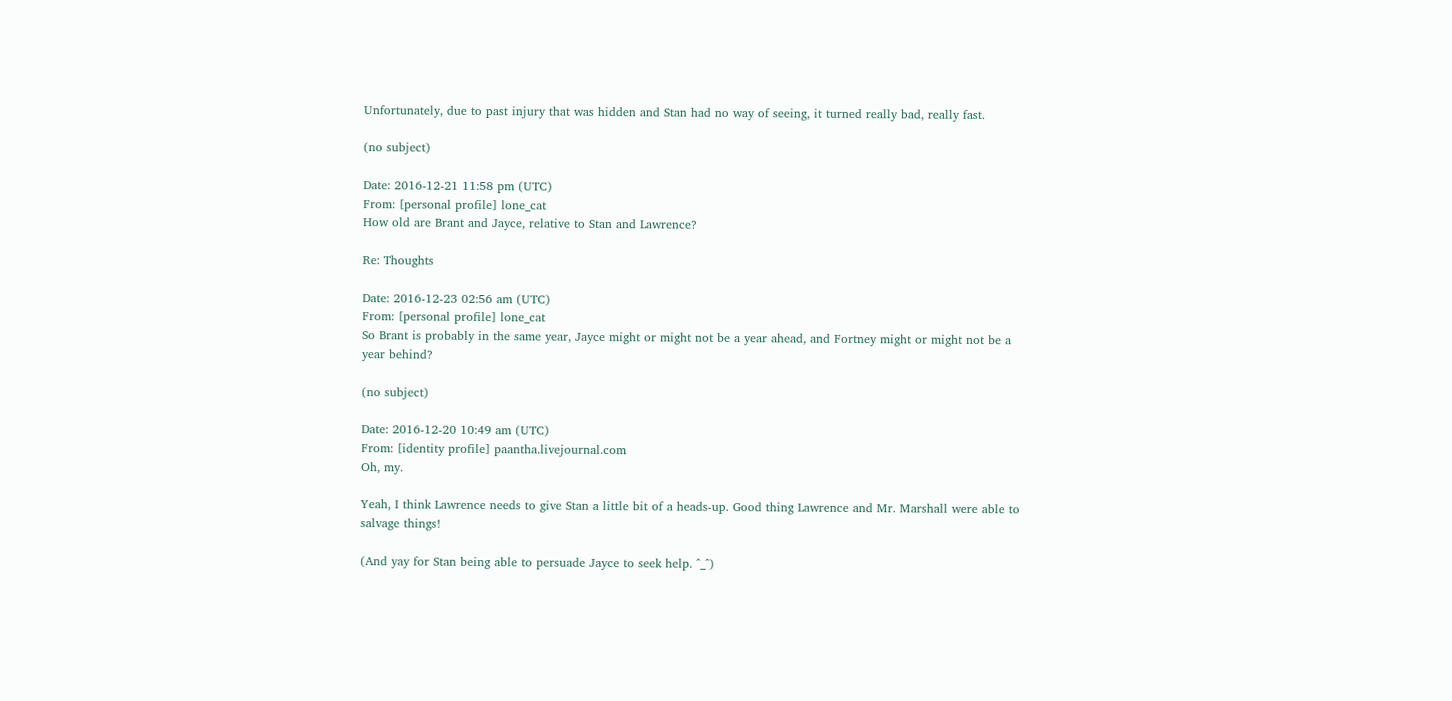Unfortunately, due to past injury that was hidden and Stan had no way of seeing, it turned really bad, really fast.

(no subject)

Date: 2016-12-21 11:58 pm (UTC)
From: [personal profile] lone_cat
How old are Brant and Jayce, relative to Stan and Lawrence?

Re: Thoughts

Date: 2016-12-23 02:56 am (UTC)
From: [personal profile] lone_cat
So Brant is probably in the same year, Jayce might or might not be a year ahead, and Fortney might or might not be a year behind?

(no subject)

Date: 2016-12-20 10:49 am (UTC)
From: [identity profile] paantha.livejournal.com
Oh, my.

Yeah, I think Lawrence needs to give Stan a little bit of a heads-up. Good thing Lawrence and Mr. Marshall were able to salvage things!

(And yay for Stan being able to persuade Jayce to seek help. ^_^)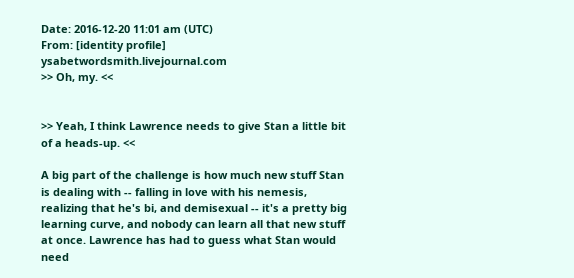Date: 2016-12-20 11:01 am (UTC)
From: [identity profile] ysabetwordsmith.livejournal.com
>> Oh, my. <<


>> Yeah, I think Lawrence needs to give Stan a little bit of a heads-up. <<

A big part of the challenge is how much new stuff Stan is dealing with -- falling in love with his nemesis, realizing that he's bi, and demisexual -- it's a pretty big learning curve, and nobody can learn all that new stuff at once. Lawrence has had to guess what Stan would need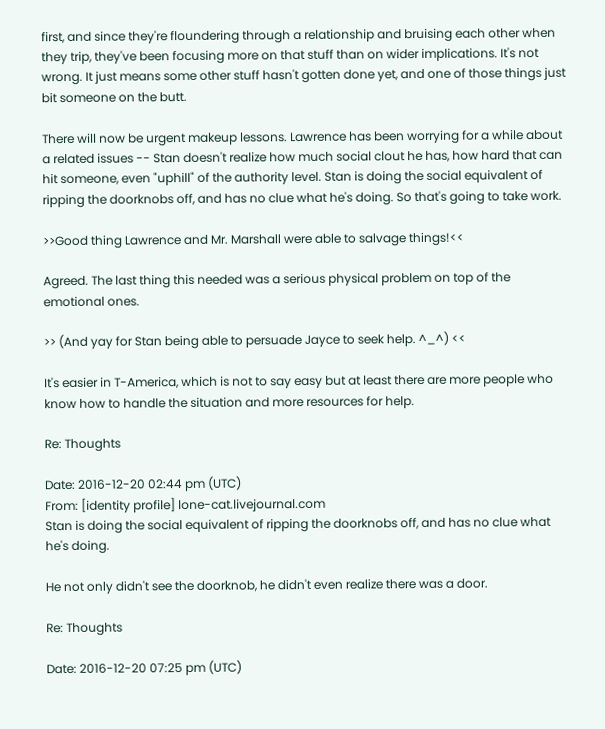first, and since they're floundering through a relationship and bruising each other when they trip, they've been focusing more on that stuff than on wider implications. It's not wrong. It just means some other stuff hasn't gotten done yet, and one of those things just bit someone on the butt.

There will now be urgent makeup lessons. Lawrence has been worrying for a while about a related issues -- Stan doesn't realize how much social clout he has, how hard that can hit someone, even "uphill" of the authority level. Stan is doing the social equivalent of ripping the doorknobs off, and has no clue what he's doing. So that's going to take work.

>>Good thing Lawrence and Mr. Marshall were able to salvage things!<<

Agreed. The last thing this needed was a serious physical problem on top of the emotional ones.

>> (And yay for Stan being able to persuade Jayce to seek help. ^_^) <<

It's easier in T-America, which is not to say easy but at least there are more people who know how to handle the situation and more resources for help.

Re: Thoughts

Date: 2016-12-20 02:44 pm (UTC)
From: [identity profile] lone-cat.livejournal.com
Stan is doing the social equivalent of ripping the doorknobs off, and has no clue what he's doing.

He not only didn't see the doorknob, he didn't even realize there was a door.

Re: Thoughts

Date: 2016-12-20 07:25 pm (UTC)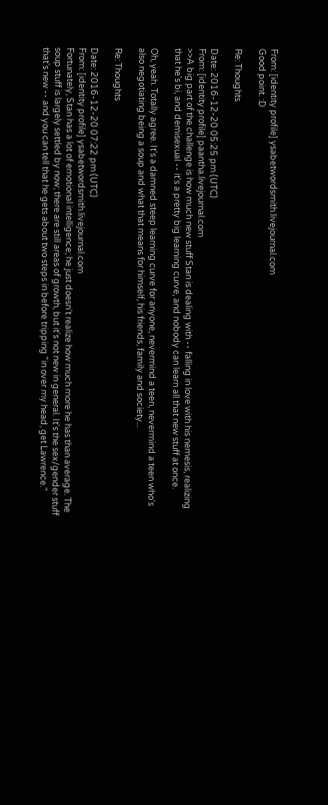From: [identity profile] ysabetwordsmith.livejournal.com
Good point. :D

Re: Thoughts

Date: 2016-12-20 05:25 pm (UTC)
From: [identity profile] paantha.livejournal.com
>>A big part of the challenge is how much new stuff Stan is dealing with -- falling in love with his nemesis, realizing that he's bi, and demisexual -- it's a pretty big learning curve, and nobody can learn all that new stuff at once.

Oh, yeah. Totally agree. It's a damned steep learning curve for anyone, nevermind a teen, nevermind a teen who's also negotiating being a soup and what that means for himself, his friends, family and society...

Re: Thoughts

Date: 2016-12-20 07:22 pm (UTC)
From: [identity profile] ysabetwordsmith.livejournal.com
Fortunately, Stan has a lot of emotional intelligence; he just doesn't realize how much more he has than average. The soup stuff is largely settled by now; there are still areas of growth, but it's not new in general. It's the sex/gender stuff that's new -- and you can tell that he gets about two steps in before tripping "in over my head, get Lawrence."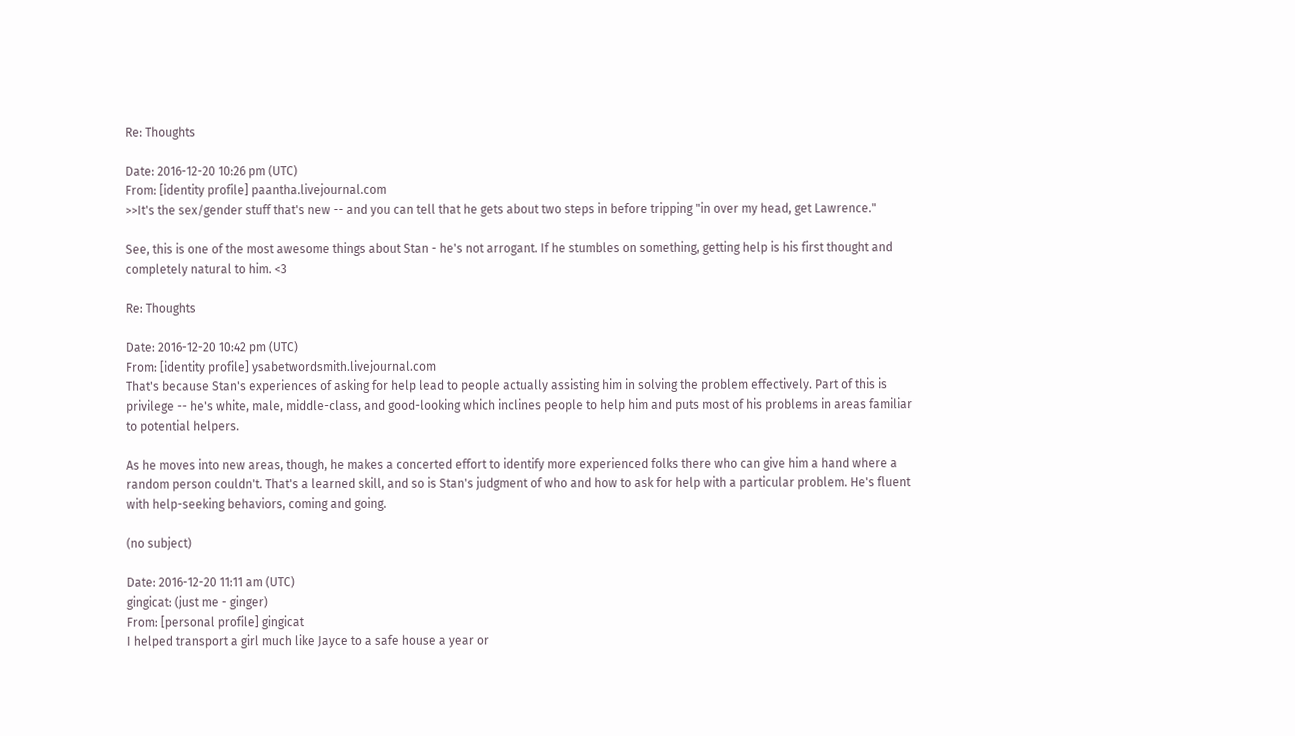Re: Thoughts

Date: 2016-12-20 10:26 pm (UTC)
From: [identity profile] paantha.livejournal.com
>>It's the sex/gender stuff that's new -- and you can tell that he gets about two steps in before tripping "in over my head, get Lawrence."

See, this is one of the most awesome things about Stan - he's not arrogant. If he stumbles on something, getting help is his first thought and completely natural to him. <3

Re: Thoughts

Date: 2016-12-20 10:42 pm (UTC)
From: [identity profile] ysabetwordsmith.livejournal.com
That's because Stan's experiences of asking for help lead to people actually assisting him in solving the problem effectively. Part of this is privilege -- he's white, male, middle-class, and good-looking which inclines people to help him and puts most of his problems in areas familiar to potential helpers.

As he moves into new areas, though, he makes a concerted effort to identify more experienced folks there who can give him a hand where a random person couldn't. That's a learned skill, and so is Stan's judgment of who and how to ask for help with a particular problem. He's fluent with help-seeking behaviors, coming and going.

(no subject)

Date: 2016-12-20 11:11 am (UTC)
gingicat: (just me - ginger)
From: [personal profile] gingicat
I helped transport a girl much like Jayce to a safe house a year or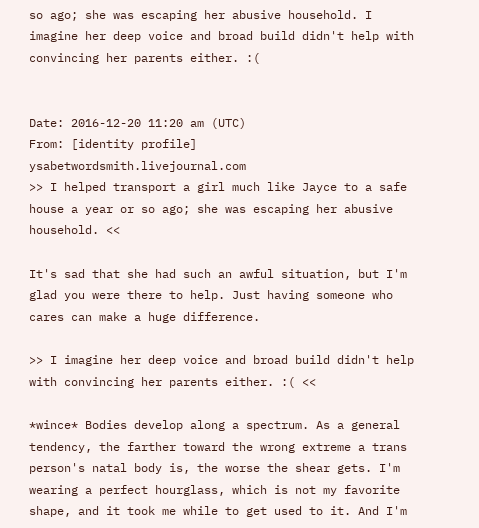so ago; she was escaping her abusive household. I imagine her deep voice and broad build didn't help with convincing her parents either. :(


Date: 2016-12-20 11:20 am (UTC)
From: [identity profile] ysabetwordsmith.livejournal.com
>> I helped transport a girl much like Jayce to a safe house a year or so ago; she was escaping her abusive household. <<

It's sad that she had such an awful situation, but I'm glad you were there to help. Just having someone who cares can make a huge difference.

>> I imagine her deep voice and broad build didn't help with convincing her parents either. :( <<

*wince* Bodies develop along a spectrum. As a general tendency, the farther toward the wrong extreme a trans person's natal body is, the worse the shear gets. I'm wearing a perfect hourglass, which is not my favorite shape, and it took me while to get used to it. And I'm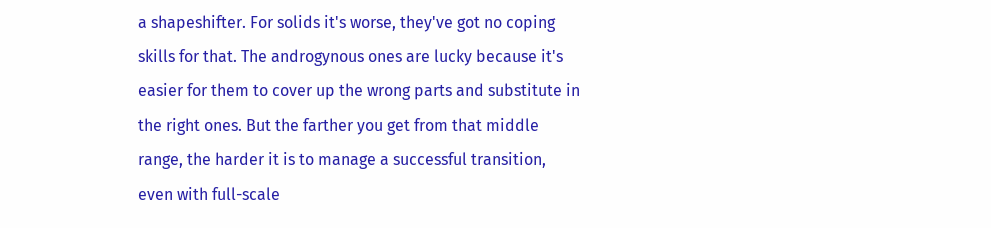a shapeshifter. For solids it's worse, they've got no coping skills for that. The androgynous ones are lucky because it's easier for them to cover up the wrong parts and substitute in the right ones. But the farther you get from that middle range, the harder it is to manage a successful transition, even with full-scale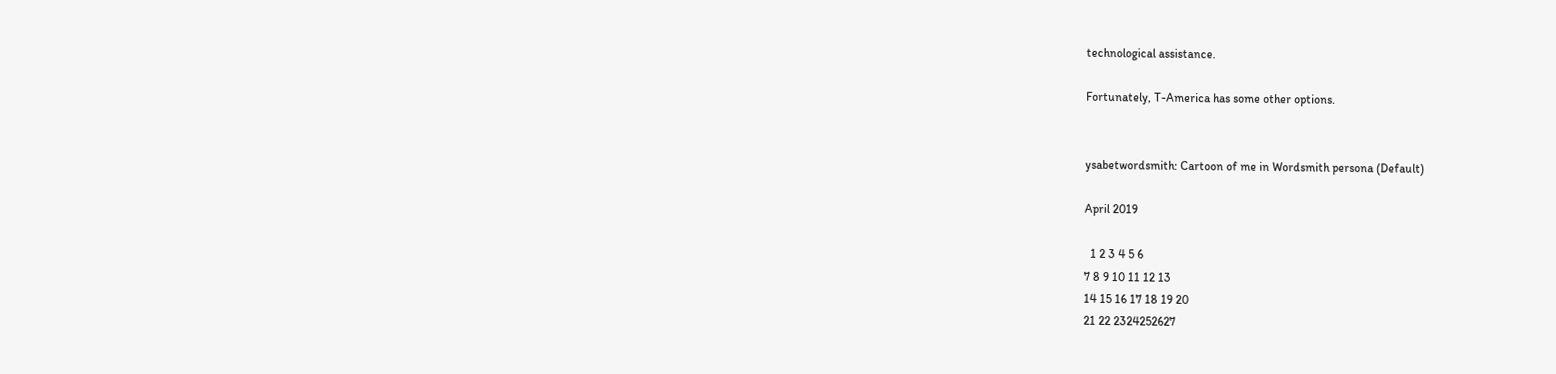technological assistance.

Fortunately, T-America has some other options.


ysabetwordsmith: Cartoon of me in Wordsmith persona (Default)

April 2019

  1 2 3 4 5 6
7 8 9 10 11 12 13
14 15 16 17 18 19 20
21 22 2324252627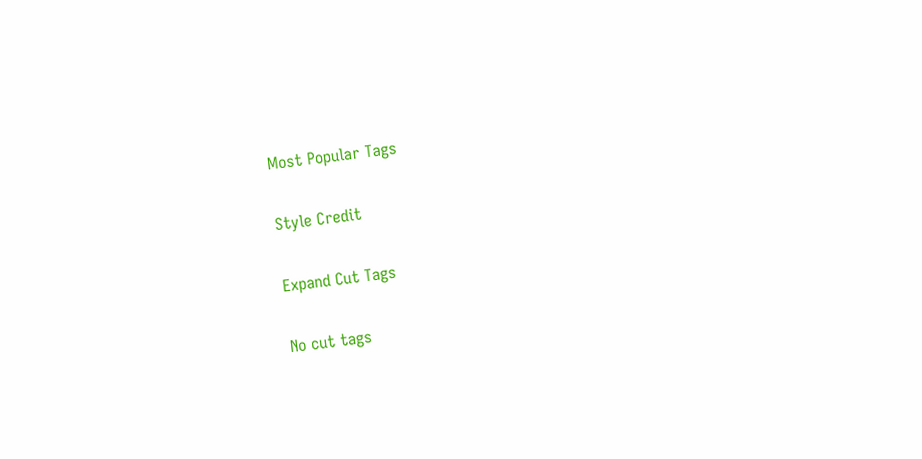Most Popular Tags

Style Credit

Expand Cut Tags

No cut tags